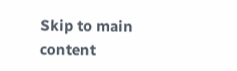Skip to main content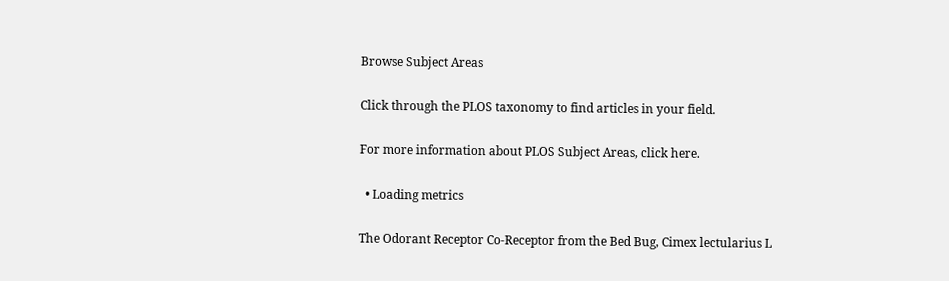Browse Subject Areas

Click through the PLOS taxonomy to find articles in your field.

For more information about PLOS Subject Areas, click here.

  • Loading metrics

The Odorant Receptor Co-Receptor from the Bed Bug, Cimex lectularius L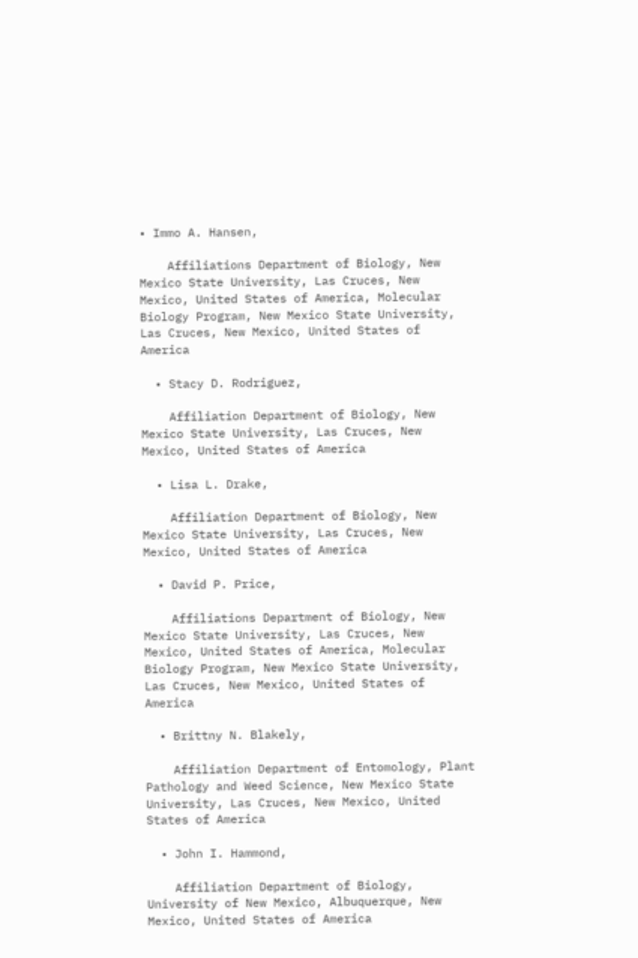• Immo A. Hansen,

    Affiliations Department of Biology, New Mexico State University, Las Cruces, New Mexico, United States of America, Molecular Biology Program, New Mexico State University, Las Cruces, New Mexico, United States of America

  • Stacy D. Rodriguez,

    Affiliation Department of Biology, New Mexico State University, Las Cruces, New Mexico, United States of America

  • Lisa L. Drake,

    Affiliation Department of Biology, New Mexico State University, Las Cruces, New Mexico, United States of America

  • David P. Price,

    Affiliations Department of Biology, New Mexico State University, Las Cruces, New Mexico, United States of America, Molecular Biology Program, New Mexico State University, Las Cruces, New Mexico, United States of America

  • Brittny N. Blakely,

    Affiliation Department of Entomology, Plant Pathology and Weed Science, New Mexico State University, Las Cruces, New Mexico, United States of America

  • John I. Hammond,

    Affiliation Department of Biology, University of New Mexico, Albuquerque, New Mexico, United States of America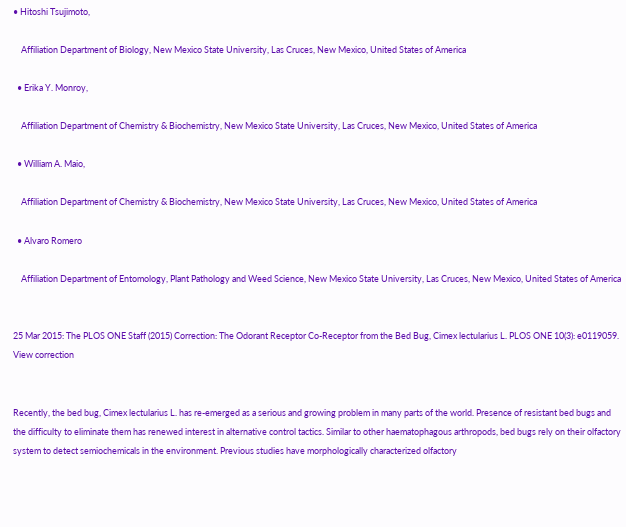• Hitoshi Tsujimoto,

    Affiliation Department of Biology, New Mexico State University, Las Cruces, New Mexico, United States of America

  • Erika Y. Monroy,

    Affiliation Department of Chemistry & Biochemistry, New Mexico State University, Las Cruces, New Mexico, United States of America

  • William A. Maio,

    Affiliation Department of Chemistry & Biochemistry, New Mexico State University, Las Cruces, New Mexico, United States of America

  • Alvaro Romero

    Affiliation Department of Entomology, Plant Pathology and Weed Science, New Mexico State University, Las Cruces, New Mexico, United States of America


25 Mar 2015: The PLOS ONE Staff (2015) Correction: The Odorant Receptor Co-Receptor from the Bed Bug, Cimex lectularius L. PLOS ONE 10(3): e0119059. View correction


Recently, the bed bug, Cimex lectularius L. has re-emerged as a serious and growing problem in many parts of the world. Presence of resistant bed bugs and the difficulty to eliminate them has renewed interest in alternative control tactics. Similar to other haematophagous arthropods, bed bugs rely on their olfactory system to detect semiochemicals in the environment. Previous studies have morphologically characterized olfactory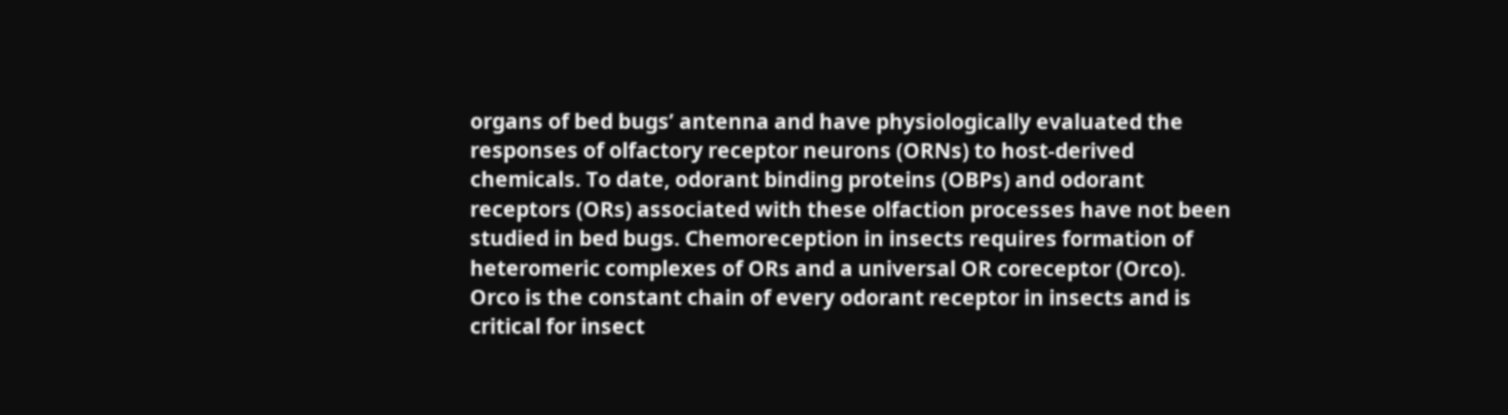organs of bed bugs’ antenna and have physiologically evaluated the responses of olfactory receptor neurons (ORNs) to host-derived chemicals. To date, odorant binding proteins (OBPs) and odorant receptors (ORs) associated with these olfaction processes have not been studied in bed bugs. Chemoreception in insects requires formation of heteromeric complexes of ORs and a universal OR coreceptor (Orco). Orco is the constant chain of every odorant receptor in insects and is critical for insect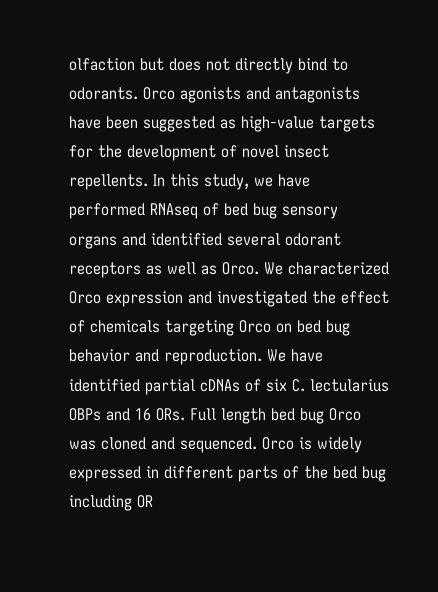olfaction but does not directly bind to odorants. Orco agonists and antagonists have been suggested as high-value targets for the development of novel insect repellents. In this study, we have performed RNAseq of bed bug sensory organs and identified several odorant receptors as well as Orco. We characterized Orco expression and investigated the effect of chemicals targeting Orco on bed bug behavior and reproduction. We have identified partial cDNAs of six C. lectularius OBPs and 16 ORs. Full length bed bug Orco was cloned and sequenced. Orco is widely expressed in different parts of the bed bug including OR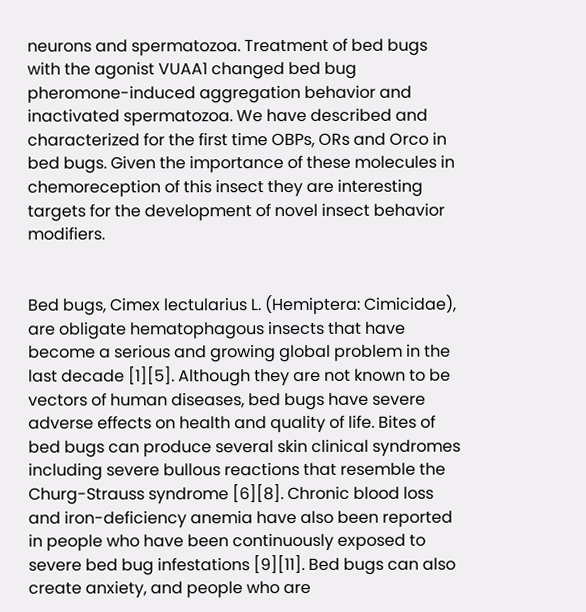neurons and spermatozoa. Treatment of bed bugs with the agonist VUAA1 changed bed bug pheromone-induced aggregation behavior and inactivated spermatozoa. We have described and characterized for the first time OBPs, ORs and Orco in bed bugs. Given the importance of these molecules in chemoreception of this insect they are interesting targets for the development of novel insect behavior modifiers.


Bed bugs, Cimex lectularius L. (Hemiptera: Cimicidae), are obligate hematophagous insects that have become a serious and growing global problem in the last decade [1][5]. Although they are not known to be vectors of human diseases, bed bugs have severe adverse effects on health and quality of life. Bites of bed bugs can produce several skin clinical syndromes including severe bullous reactions that resemble the Churg-Strauss syndrome [6][8]. Chronic blood loss and iron-deficiency anemia have also been reported in people who have been continuously exposed to severe bed bug infestations [9][11]. Bed bugs can also create anxiety, and people who are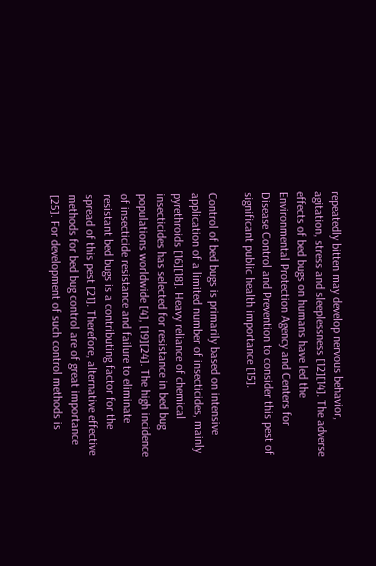repeatedly bitten may develop nervous behavior, agitation, stress and sleeplessness [12][14]. The adverse effects of bed bugs on humans have led the Environmental Protection Agency and Centers for Disease Control and Prevention to consider this pest of significant public health importance [15].

Control of bed bugs is primarily based on intensive application of a limited number of insecticides, mainly pyrethroids [16][18]. Heavy reliance of chemical insecticides has selected for resistance in bed bug populations worldwide [4], [19][24]. The high incidence of insecticide resistance and failure to eliminate resistant bed bugs is a contributing factor for the spread of this pest [21]. Therefore, alternative effective methods for bed bug control are of great importance [25]. For development of such control methods is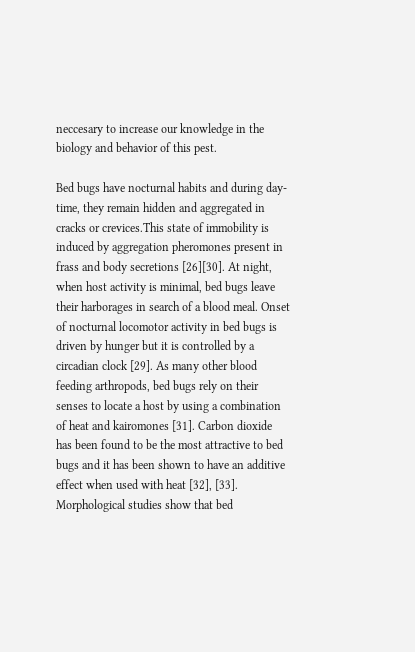neccesary to increase our knowledge in the biology and behavior of this pest.

Bed bugs have nocturnal habits and during day-time, they remain hidden and aggregated in cracks or crevices.This state of immobility is induced by aggregation pheromones present in frass and body secretions [26][30]. At night, when host activity is minimal, bed bugs leave their harborages in search of a blood meal. Onset of nocturnal locomotor activity in bed bugs is driven by hunger but it is controlled by a circadian clock [29]. As many other blood feeding arthropods, bed bugs rely on their senses to locate a host by using a combination of heat and kairomones [31]. Carbon dioxide has been found to be the most attractive to bed bugs and it has been shown to have an additive effect when used with heat [32], [33]. Morphological studies show that bed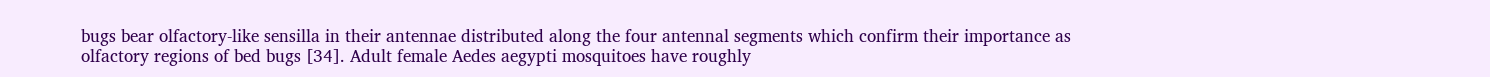bugs bear olfactory-like sensilla in their antennae distributed along the four antennal segments which confirm their importance as olfactory regions of bed bugs [34]. Adult female Aedes aegypti mosquitoes have roughly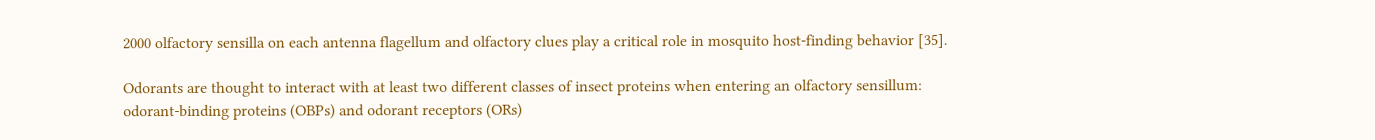2000 olfactory sensilla on each antenna flagellum and olfactory clues play a critical role in mosquito host-finding behavior [35].

Odorants are thought to interact with at least two different classes of insect proteins when entering an olfactory sensillum: odorant-binding proteins (OBPs) and odorant receptors (ORs)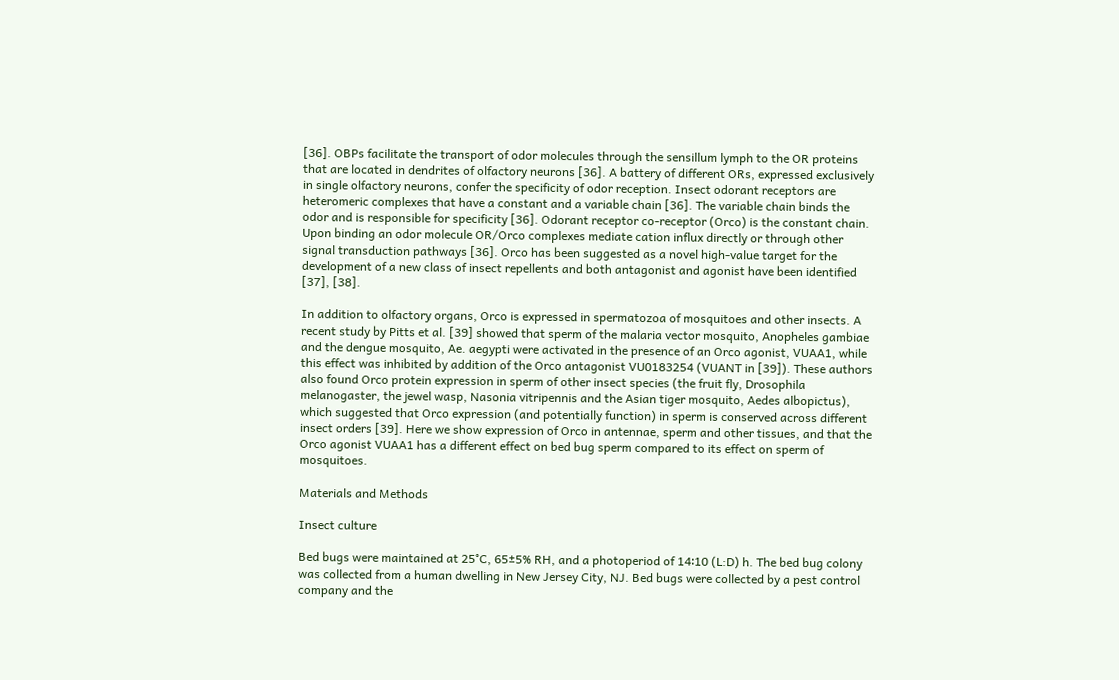[36]. OBPs facilitate the transport of odor molecules through the sensillum lymph to the OR proteins that are located in dendrites of olfactory neurons [36]. A battery of different ORs, expressed exclusively in single olfactory neurons, confer the specificity of odor reception. Insect odorant receptors are heteromeric complexes that have a constant and a variable chain [36]. The variable chain binds the odor and is responsible for specificity [36]. Odorant receptor co-receptor (Orco) is the constant chain. Upon binding an odor molecule OR/Orco complexes mediate cation influx directly or through other signal transduction pathways [36]. Orco has been suggested as a novel high-value target for the development of a new class of insect repellents and both antagonist and agonist have been identified [37], [38].

In addition to olfactory organs, Orco is expressed in spermatozoa of mosquitoes and other insects. A recent study by Pitts et al. [39] showed that sperm of the malaria vector mosquito, Anopheles gambiae and the dengue mosquito, Ae. aegypti were activated in the presence of an Orco agonist, VUAA1, while this effect was inhibited by addition of the Orco antagonist VU0183254 (VUANT in [39]). These authors also found Orco protein expression in sperm of other insect species (the fruit fly, Drosophila melanogaster, the jewel wasp, Nasonia vitripennis and the Asian tiger mosquito, Aedes albopictus), which suggested that Orco expression (and potentially function) in sperm is conserved across different insect orders [39]. Here we show expression of Orco in antennae, sperm and other tissues, and that the Orco agonist VUAA1 has a different effect on bed bug sperm compared to its effect on sperm of mosquitoes.

Materials and Methods

Insect culture

Bed bugs were maintained at 25°C, 65±5% RH, and a photoperiod of 14∶10 (L:D) h. The bed bug colony was collected from a human dwelling in New Jersey City, NJ. Bed bugs were collected by a pest control company and the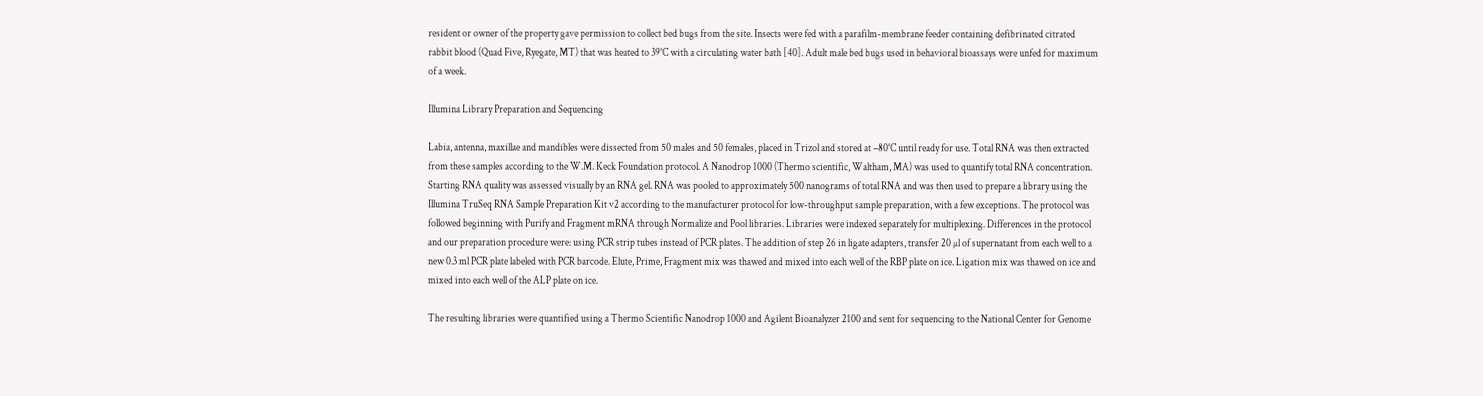resident or owner of the property gave permission to collect bed bugs from the site. Insects were fed with a parafilm-membrane feeder containing defibrinated citrated rabbit blood (Quad Five, Ryegate, MT) that was heated to 39°C with a circulating water bath [40]. Adult male bed bugs used in behavioral bioassays were unfed for maximum of a week.

Illumina Library Preparation and Sequencing

Labia, antenna, maxillae and mandibles were dissected from 50 males and 50 females, placed in Trizol and stored at –80°C until ready for use. Total RNA was then extracted from these samples according to the W.M. Keck Foundation protocol. A Nanodrop 1000 (Thermo scientific, Waltham, MA) was used to quantify total RNA concentration. Starting RNA quality was assessed visually by an RNA gel. RNA was pooled to approximately 500 nanograms of total RNA and was then used to prepare a library using the Illumina TruSeq RNA Sample Preparation Kit v2 according to the manufacturer protocol for low-throughput sample preparation, with a few exceptions. The protocol was followed beginning with Purify and Fragment mRNA through Normalize and Pool libraries. Libraries were indexed separately for multiplexing. Differences in the protocol and our preparation procedure were: using PCR strip tubes instead of PCR plates. The addition of step 26 in ligate adapters, transfer 20 µl of supernatant from each well to a new 0.3 ml PCR plate labeled with PCR barcode. Elute, Prime, Fragment mix was thawed and mixed into each well of the RBP plate on ice. Ligation mix was thawed on ice and mixed into each well of the ALP plate on ice.

The resulting libraries were quantified using a Thermo Scientific Nanodrop 1000 and Agilent Bioanalyzer 2100 and sent for sequencing to the National Center for Genome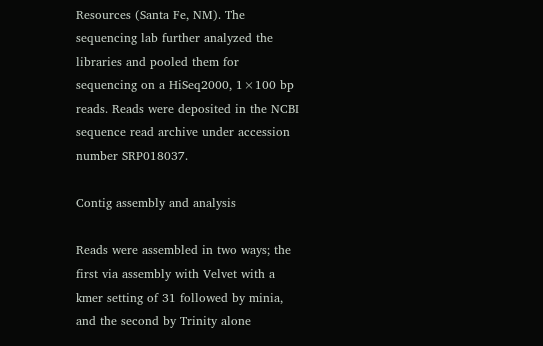Resources (Santa Fe, NM). The sequencing lab further analyzed the libraries and pooled them for sequencing on a HiSeq2000, 1×100 bp reads. Reads were deposited in the NCBI sequence read archive under accession number SRP018037.

Contig assembly and analysis

Reads were assembled in two ways; the first via assembly with Velvet with a kmer setting of 31 followed by minia, and the second by Trinity alone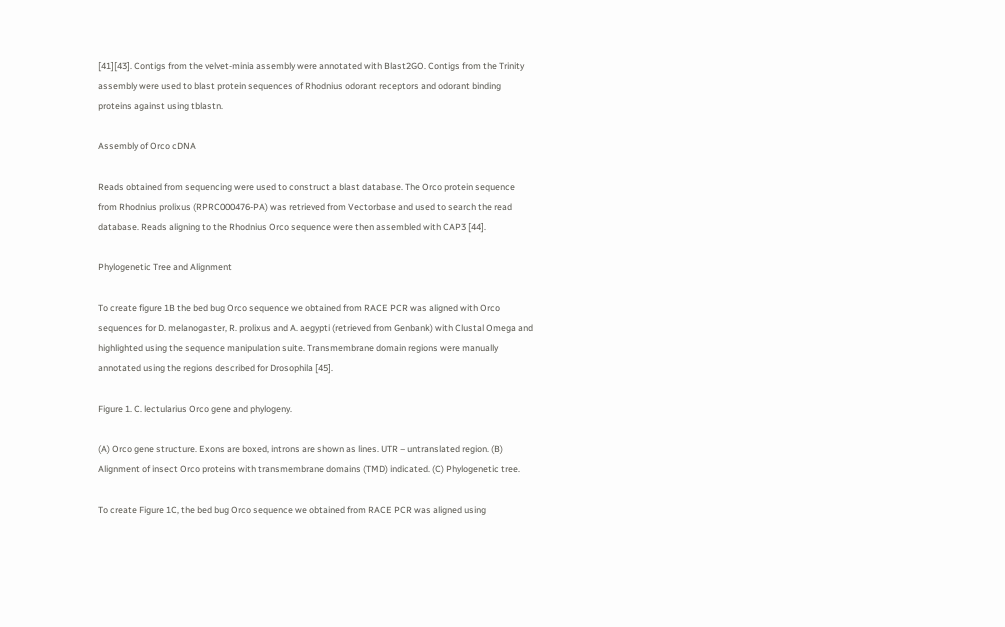[41][43]. Contigs from the velvet-minia assembly were annotated with Blast2GO. Contigs from the Trinity assembly were used to blast protein sequences of Rhodnius odorant receptors and odorant binding proteins against using tblastn.

Assembly of Orco cDNA

Reads obtained from sequencing were used to construct a blast database. The Orco protein sequence from Rhodnius prolixus (RPRC000476-PA) was retrieved from Vectorbase and used to search the read database. Reads aligning to the Rhodnius Orco sequence were then assembled with CAP3 [44].

Phylogenetic Tree and Alignment

To create figure 1B the bed bug Orco sequence we obtained from RACE PCR was aligned with Orco sequences for D. melanogaster, R. prolixus and A. aegypti (retrieved from Genbank) with Clustal Omega and highlighted using the sequence manipulation suite. Transmembrane domain regions were manually annotated using the regions described for Drosophila [45].

Figure 1. C. lectularius Orco gene and phylogeny.

(A) Orco gene structure. Exons are boxed, introns are shown as lines. UTR – untranslated region. (B) Alignment of insect Orco proteins with transmembrane domains (TMD) indicated. (C) Phylogenetic tree.

To create Figure 1C, the bed bug Orco sequence we obtained from RACE PCR was aligned using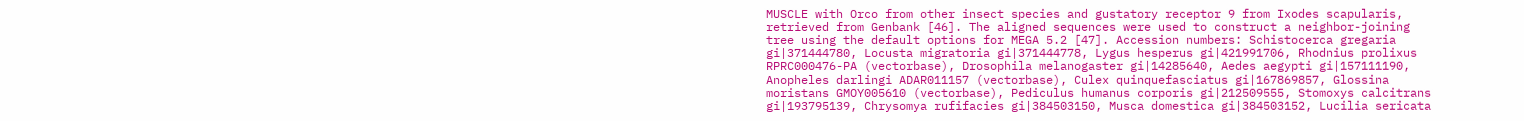MUSCLE with Orco from other insect species and gustatory receptor 9 from Ixodes scapularis, retrieved from Genbank [46]. The aligned sequences were used to construct a neighbor-joining tree using the default options for MEGA 5.2 [47]. Accession numbers: Schistocerca gregaria gi|371444780, Locusta migratoria gi|371444778, Lygus hesperus gi|421991706, Rhodnius prolixus RPRC000476-PA (vectorbase), Drosophila melanogaster gi|14285640, Aedes aegypti gi|157111190, Anopheles darlingi ADAR011157 (vectorbase), Culex quinquefasciatus gi|167869857, Glossina moristans GMOY005610 (vectorbase), Pediculus humanus corporis gi|212509555, Stomoxys calcitrans gi|193795139, Chrysomya rufifacies gi|384503150, Musca domestica gi|384503152, Lucilia sericata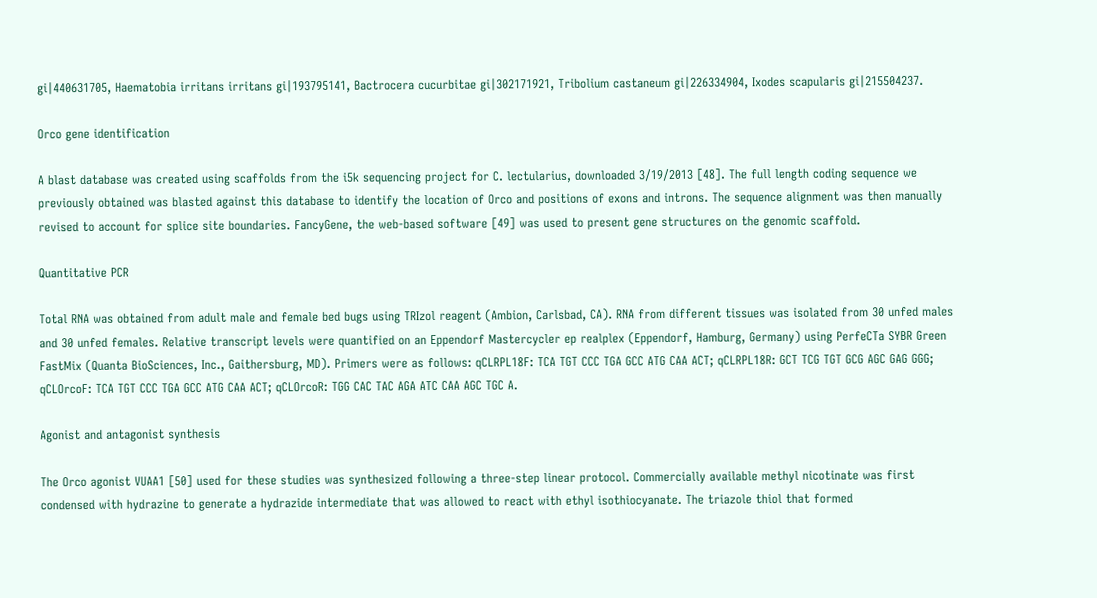gi|440631705, Haematobia irritans irritans gi|193795141, Bactrocera cucurbitae gi|302171921, Tribolium castaneum gi|226334904, Ixodes scapularis gi|215504237.

Orco gene identification

A blast database was created using scaffolds from the i5k sequencing project for C. lectularius, downloaded 3/19/2013 [48]. The full length coding sequence we previously obtained was blasted against this database to identify the location of Orco and positions of exons and introns. The sequence alignment was then manually revised to account for splice site boundaries. FancyGene, the web-based software [49] was used to present gene structures on the genomic scaffold.

Quantitative PCR

Total RNA was obtained from adult male and female bed bugs using TRIzol reagent (Ambion, Carlsbad, CA). RNA from different tissues was isolated from 30 unfed males and 30 unfed females. Relative transcript levels were quantified on an Eppendorf Mastercycler ep realplex (Eppendorf, Hamburg, Germany) using PerfeCTa SYBR Green FastMix (Quanta BioSciences, Inc., Gaithersburg, MD). Primers were as follows: qCLRPL18F: TCA TGT CCC TGA GCC ATG CAA ACT; qCLRPL18R: GCT TCG TGT GCG AGC GAG GGG; qCLOrcoF: TCA TGT CCC TGA GCC ATG CAA ACT; qCLOrcoR: TGG CAC TAC AGA ATC CAA AGC TGC A.

Agonist and antagonist synthesis

The Orco agonist VUAA1 [50] used for these studies was synthesized following a three-step linear protocol. Commercially available methyl nicotinate was first condensed with hydrazine to generate a hydrazide intermediate that was allowed to react with ethyl isothiocyanate. The triazole thiol that formed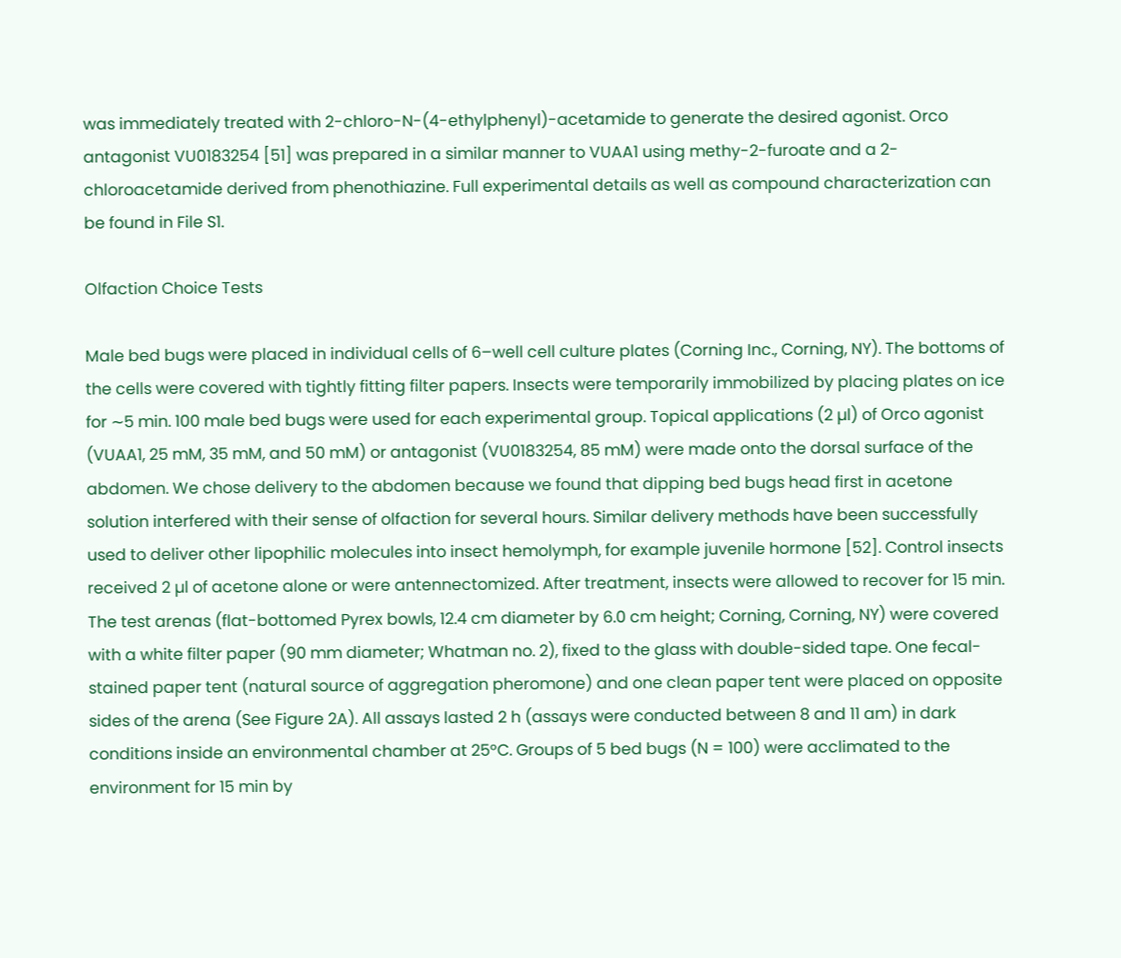was immediately treated with 2-chloro-N-(4-ethylphenyl)-acetamide to generate the desired agonist. Orco antagonist VU0183254 [51] was prepared in a similar manner to VUAA1 using methy-2-furoate and a 2-chloroacetamide derived from phenothiazine. Full experimental details as well as compound characterization can be found in File S1.

Olfaction Choice Tests

Male bed bugs were placed in individual cells of 6–well cell culture plates (Corning Inc., Corning, NY). The bottoms of the cells were covered with tightly fitting filter papers. Insects were temporarily immobilized by placing plates on ice for ∼5 min. 100 male bed bugs were used for each experimental group. Topical applications (2 µl) of Orco agonist (VUAA1, 25 mM, 35 mM, and 50 mM) or antagonist (VU0183254, 85 mM) were made onto the dorsal surface of the abdomen. We chose delivery to the abdomen because we found that dipping bed bugs head first in acetone solution interfered with their sense of olfaction for several hours. Similar delivery methods have been successfully used to deliver other lipophilic molecules into insect hemolymph, for example juvenile hormone [52]. Control insects received 2 µl of acetone alone or were antennectomized. After treatment, insects were allowed to recover for 15 min. The test arenas (flat-bottomed Pyrex bowls, 12.4 cm diameter by 6.0 cm height; Corning, Corning, NY) were covered with a white filter paper (90 mm diameter; Whatman no. 2), fixed to the glass with double-sided tape. One fecal-stained paper tent (natural source of aggregation pheromone) and one clean paper tent were placed on opposite sides of the arena (See Figure 2A). All assays lasted 2 h (assays were conducted between 8 and 11 am) in dark conditions inside an environmental chamber at 25°C. Groups of 5 bed bugs (N = 100) were acclimated to the environment for 15 min by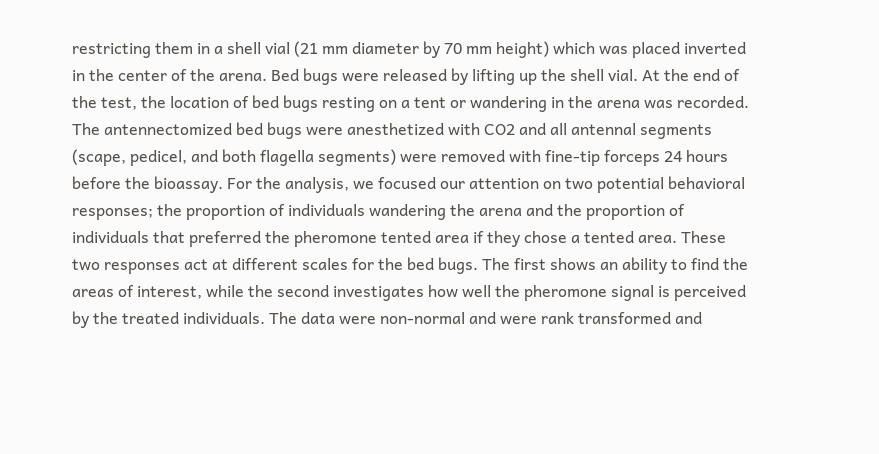restricting them in a shell vial (21 mm diameter by 70 mm height) which was placed inverted in the center of the arena. Bed bugs were released by lifting up the shell vial. At the end of the test, the location of bed bugs resting on a tent or wandering in the arena was recorded. The antennectomized bed bugs were anesthetized with CO2 and all antennal segments (scape, pedicel, and both flagella segments) were removed with fine-tip forceps 24 hours before the bioassay. For the analysis, we focused our attention on two potential behavioral responses; the proportion of individuals wandering the arena and the proportion of individuals that preferred the pheromone tented area if they chose a tented area. These two responses act at different scales for the bed bugs. The first shows an ability to find the areas of interest, while the second investigates how well the pheromone signal is perceived by the treated individuals. The data were non-normal and were rank transformed and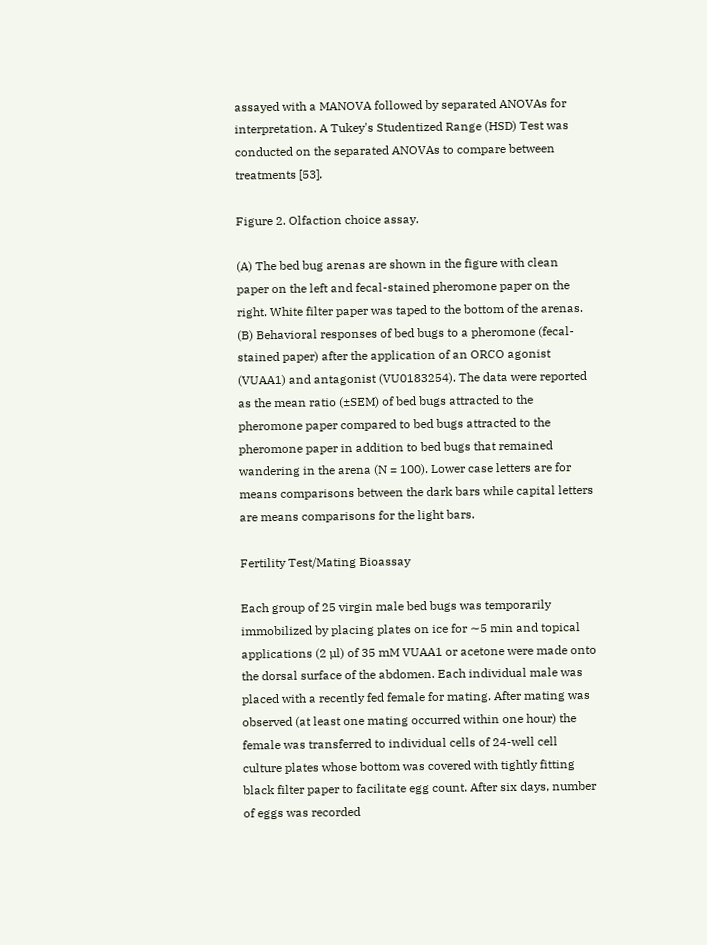assayed with a MANOVA followed by separated ANOVAs for interpretation. A Tukey's Studentized Range (HSD) Test was conducted on the separated ANOVAs to compare between treatments [53].

Figure 2. Olfaction choice assay.

(A) The bed bug arenas are shown in the figure with clean paper on the left and fecal-stained pheromone paper on the right. White filter paper was taped to the bottom of the arenas. (B) Behavioral responses of bed bugs to a pheromone (fecal-stained paper) after the application of an ORCO agonist (VUAA1) and antagonist (VU0183254). The data were reported as the mean ratio (±SEM) of bed bugs attracted to the pheromone paper compared to bed bugs attracted to the pheromone paper in addition to bed bugs that remained wandering in the arena (N = 100). Lower case letters are for means comparisons between the dark bars while capital letters are means comparisons for the light bars.

Fertility Test/Mating Bioassay

Each group of 25 virgin male bed bugs was temporarily immobilized by placing plates on ice for ∼5 min and topical applications (2 µl) of 35 mM VUAA1 or acetone were made onto the dorsal surface of the abdomen. Each individual male was placed with a recently fed female for mating. After mating was observed (at least one mating occurred within one hour) the female was transferred to individual cells of 24-well cell culture plates whose bottom was covered with tightly fitting black filter paper to facilitate egg count. After six days, number of eggs was recorded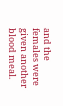and the females were given another blood meal.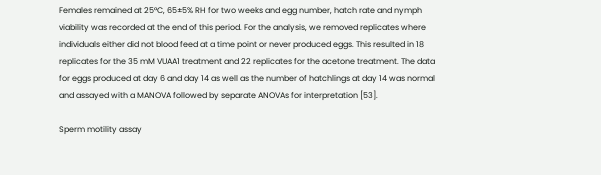Females remained at 25°C, 65±5% RH for two weeks and egg number, hatch rate and nymph viability was recorded at the end of this period. For the analysis, we removed replicates where individuals either did not blood feed at a time point or never produced eggs. This resulted in 18 replicates for the 35 mM VUAA1 treatment and 22 replicates for the acetone treatment. The data for eggs produced at day 6 and day 14 as well as the number of hatchlings at day 14 was normal and assayed with a MANOVA followed by separate ANOVAs for interpretation [53].

Sperm motility assay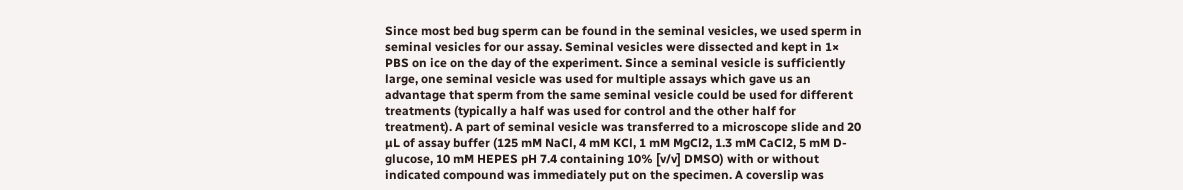Since most bed bug sperm can be found in the seminal vesicles, we used sperm in seminal vesicles for our assay. Seminal vesicles were dissected and kept in 1× PBS on ice on the day of the experiment. Since a seminal vesicle is sufficiently large, one seminal vesicle was used for multiple assays which gave us an advantage that sperm from the same seminal vesicle could be used for different treatments (typically a half was used for control and the other half for treatment). A part of seminal vesicle was transferred to a microscope slide and 20 µL of assay buffer (125 mM NaCl, 4 mM KCl, 1 mM MgCl2, 1.3 mM CaCl2, 5 mM D-glucose, 10 mM HEPES pH 7.4 containing 10% [v/v] DMSO) with or without indicated compound was immediately put on the specimen. A coverslip was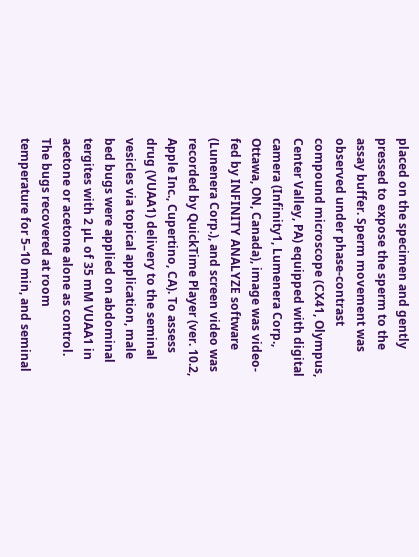placed on the specimen and gently pressed to expose the sperm to the assay buffer. Sperm movement was observed under phase-contrast compound microscope (CX41, Olympus, Center Valley, PA) equipped with digital camera (Infinity1, Lumenera Corp., Ottawa, ON, Canada), image was video-fed by INFINITY ANALYZE software (Lunenera Corp.), and screen video was recorded by QuickTime Player (ver. 10.2, Apple Inc., Cupertino, CA). To assess drug (VUAA1) delivery to the seminal vesicles via topical application, male bed bugs were applied on abdominal tergites with 2 µL of 35 mM VUAA1 in acetone or acetone alone as control. The bugs recovered at room temperature for 5–10 min, and seminal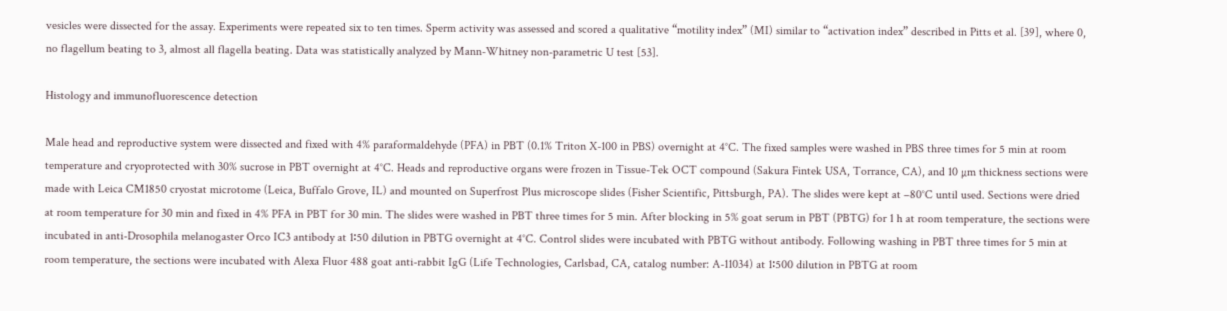vesicles were dissected for the assay. Experiments were repeated six to ten times. Sperm activity was assessed and scored a qualitative “motility index” (MI) similar to “activation index” described in Pitts et al. [39], where 0, no flagellum beating to 3, almost all flagella beating. Data was statistically analyzed by Mann-Whitney non-parametric U test [53].

Histology and immunofluorescence detection

Male head and reproductive system were dissected and fixed with 4% paraformaldehyde (PFA) in PBT (0.1% Triton X-100 in PBS) overnight at 4°C. The fixed samples were washed in PBS three times for 5 min at room temperature and cryoprotected with 30% sucrose in PBT overnight at 4°C. Heads and reproductive organs were frozen in Tissue-Tek OCT compound (Sakura Fintek USA, Torrance, CA), and 10 µm thickness sections were made with Leica CM1850 cryostat microtome (Leica, Buffalo Grove, IL) and mounted on Superfrost Plus microscope slides (Fisher Scientific, Pittsburgh, PA). The slides were kept at –80°C until used. Sections were dried at room temperature for 30 min and fixed in 4% PFA in PBT for 30 min. The slides were washed in PBT three times for 5 min. After blocking in 5% goat serum in PBT (PBTG) for 1 h at room temperature, the sections were incubated in anti-Drosophila melanogaster Orco IC3 antibody at 1∶50 dilution in PBTG overnight at 4°C. Control slides were incubated with PBTG without antibody. Following washing in PBT three times for 5 min at room temperature, the sections were incubated with Alexa Fluor 488 goat anti-rabbit IgG (Life Technologies, Carlsbad, CA, catalog number: A-11034) at 1∶500 dilution in PBTG at room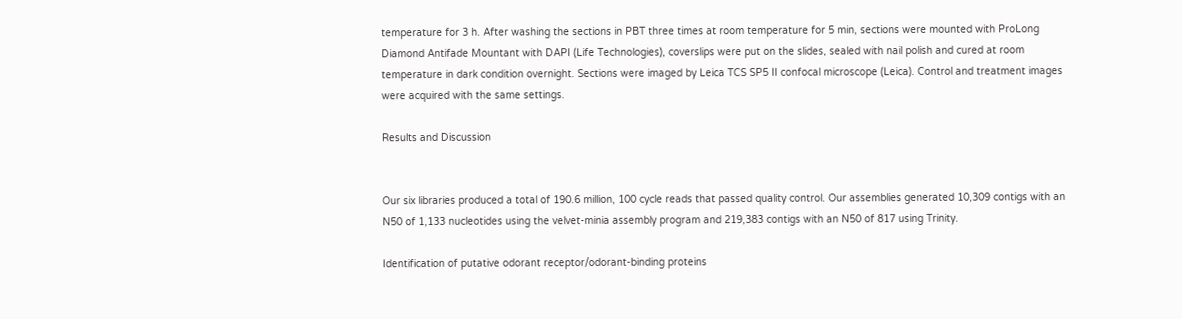temperature for 3 h. After washing the sections in PBT three times at room temperature for 5 min, sections were mounted with ProLong Diamond Antifade Mountant with DAPI (Life Technologies), coverslips were put on the slides, sealed with nail polish and cured at room temperature in dark condition overnight. Sections were imaged by Leica TCS SP5 II confocal microscope (Leica). Control and treatment images were acquired with the same settings.

Results and Discussion


Our six libraries produced a total of 190.6 million, 100 cycle reads that passed quality control. Our assemblies generated 10,309 contigs with an N50 of 1,133 nucleotides using the velvet-minia assembly program and 219,383 contigs with an N50 of 817 using Trinity.

Identification of putative odorant receptor/odorant-binding proteins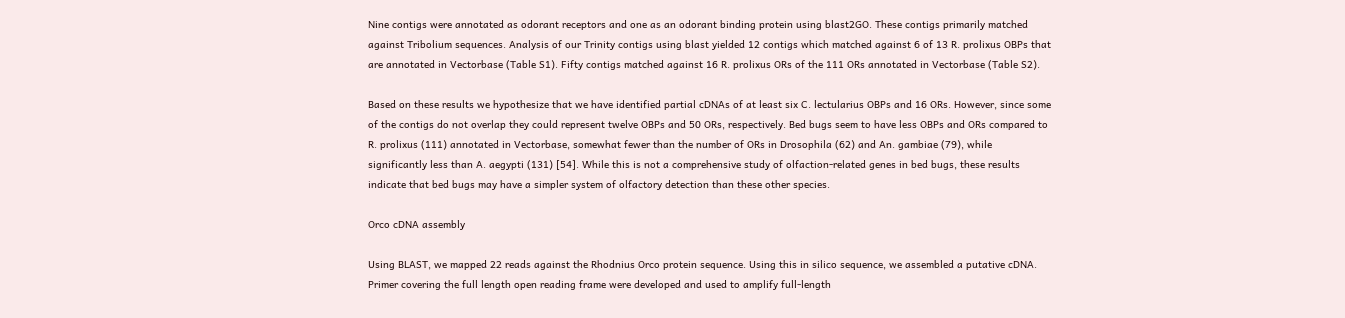Nine contigs were annotated as odorant receptors and one as an odorant binding protein using blast2GO. These contigs primarily matched against Tribolium sequences. Analysis of our Trinity contigs using blast yielded 12 contigs which matched against 6 of 13 R. prolixus OBPs that are annotated in Vectorbase (Table S1). Fifty contigs matched against 16 R. prolixus ORs of the 111 ORs annotated in Vectorbase (Table S2).

Based on these results we hypothesize that we have identified partial cDNAs of at least six C. lectularius OBPs and 16 ORs. However, since some of the contigs do not overlap they could represent twelve OBPs and 50 ORs, respectively. Bed bugs seem to have less OBPs and ORs compared to R. prolixus (111) annotated in Vectorbase, somewhat fewer than the number of ORs in Drosophila (62) and An. gambiae (79), while significantly less than A. aegypti (131) [54]. While this is not a comprehensive study of olfaction-related genes in bed bugs, these results indicate that bed bugs may have a simpler system of olfactory detection than these other species.

Orco cDNA assembly

Using BLAST, we mapped 22 reads against the Rhodnius Orco protein sequence. Using this in silico sequence, we assembled a putative cDNA. Primer covering the full length open reading frame were developed and used to amplify full-length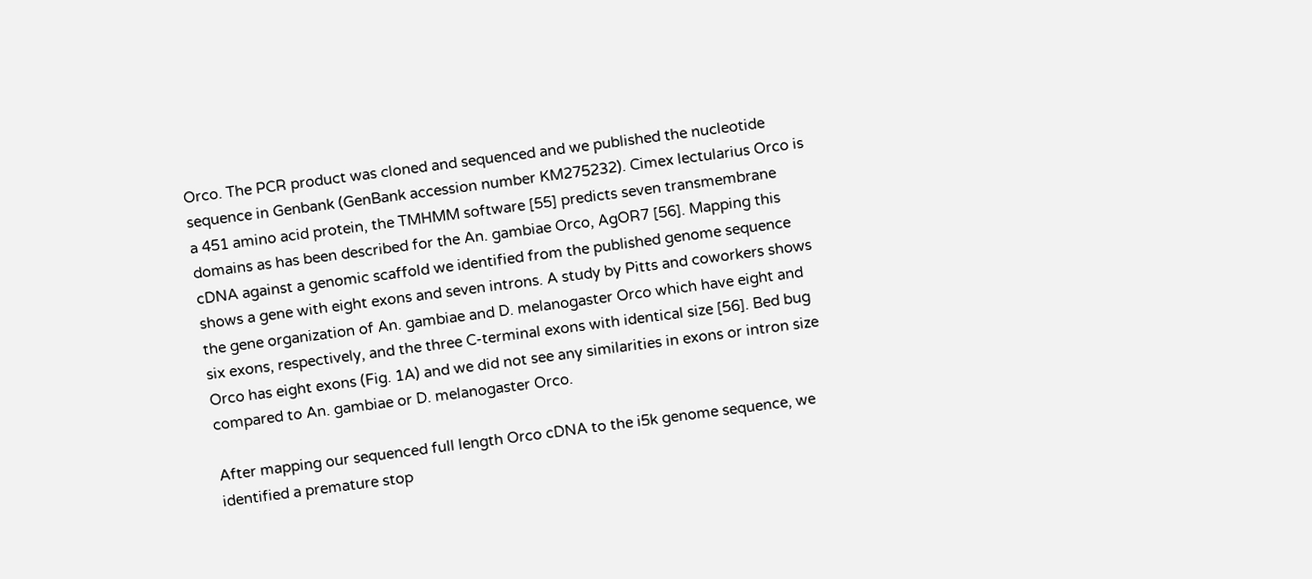Orco. The PCR product was cloned and sequenced and we published the nucleotide sequence in Genbank (GenBank accession number KM275232). Cimex lectularius Orco is a 451 amino acid protein, the TMHMM software [55] predicts seven transmembrane domains as has been described for the An. gambiae Orco, AgOR7 [56]. Mapping this cDNA against a genomic scaffold we identified from the published genome sequence shows a gene with eight exons and seven introns. A study by Pitts and coworkers shows the gene organization of An. gambiae and D. melanogaster Orco which have eight and six exons, respectively, and the three C-terminal exons with identical size [56]. Bed bug Orco has eight exons (Fig. 1A) and we did not see any similarities in exons or intron size compared to An. gambiae or D. melanogaster Orco.

After mapping our sequenced full length Orco cDNA to the i5k genome sequence, we identified a premature stop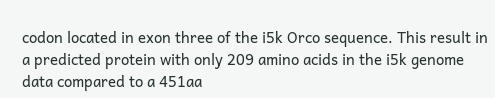codon located in exon three of the i5k Orco sequence. This result in a predicted protein with only 209 amino acids in the i5k genome data compared to a 451aa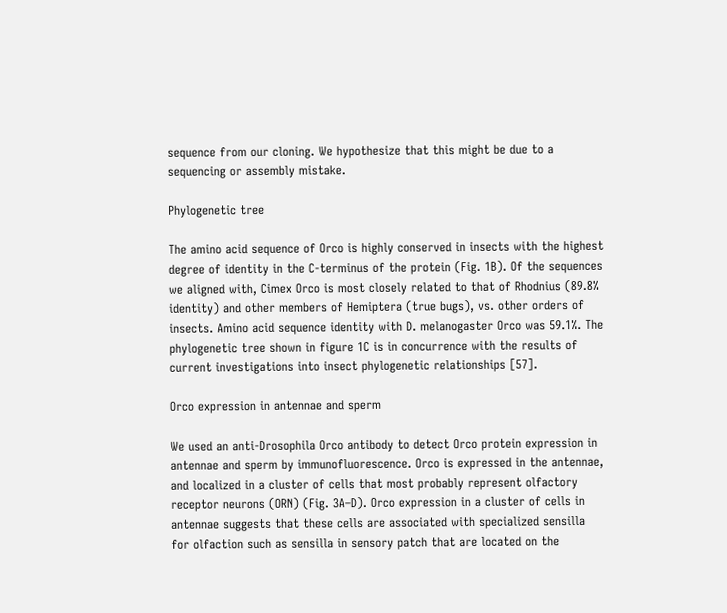sequence from our cloning. We hypothesize that this might be due to a sequencing or assembly mistake.

Phylogenetic tree

The amino acid sequence of Orco is highly conserved in insects with the highest degree of identity in the C-terminus of the protein (Fig. 1B). Of the sequences we aligned with, Cimex Orco is most closely related to that of Rhodnius (89.8% identity) and other members of Hemiptera (true bugs), vs. other orders of insects. Amino acid sequence identity with D. melanogaster Orco was 59.1%. The phylogenetic tree shown in figure 1C is in concurrence with the results of current investigations into insect phylogenetic relationships [57].

Orco expression in antennae and sperm

We used an anti-Drosophila Orco antibody to detect Orco protein expression in antennae and sperm by immunofluorescence. Orco is expressed in the antennae, and localized in a cluster of cells that most probably represent olfactory receptor neurons (ORN) (Fig. 3A–D). Orco expression in a cluster of cells in antennae suggests that these cells are associated with specialized sensilla for olfaction such as sensilla in sensory patch that are located on the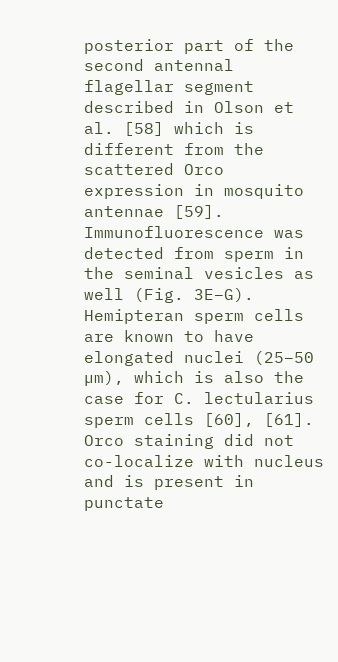posterior part of the second antennal flagellar segment described in Olson et al. [58] which is different from the scattered Orco expression in mosquito antennae [59]. Immunofluorescence was detected from sperm in the seminal vesicles as well (Fig. 3E–G). Hemipteran sperm cells are known to have elongated nuclei (25–50 µm), which is also the case for C. lectularius sperm cells [60], [61]. Orco staining did not co-localize with nucleus and is present in punctate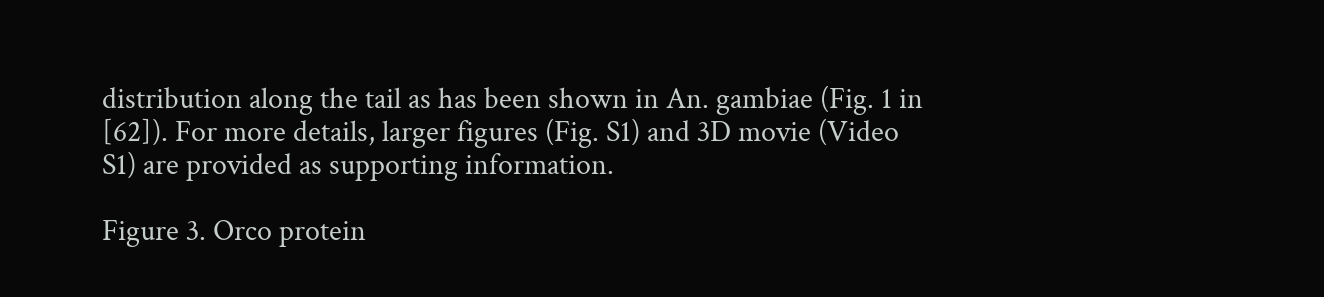distribution along the tail as has been shown in An. gambiae (Fig. 1 in [62]). For more details, larger figures (Fig. S1) and 3D movie (Video S1) are provided as supporting information.

Figure 3. Orco protein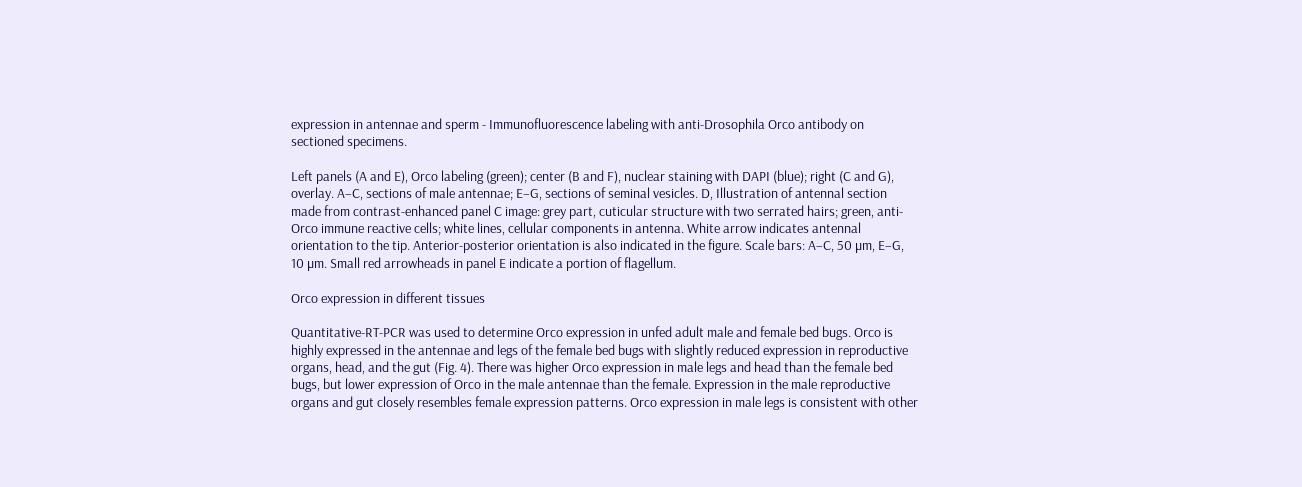expression in antennae and sperm - Immunofluorescence labeling with anti-Drosophila Orco antibody on sectioned specimens.

Left panels (A and E), Orco labeling (green); center (B and F), nuclear staining with DAPI (blue); right (C and G), overlay. A–C, sections of male antennae; E–G, sections of seminal vesicles. D, Illustration of antennal section made from contrast-enhanced panel C image: grey part, cuticular structure with two serrated hairs; green, anti-Orco immune reactive cells; white lines, cellular components in antenna. White arrow indicates antennal orientation to the tip. Anterior-posterior orientation is also indicated in the figure. Scale bars: A–C, 50 µm, E–G, 10 µm. Small red arrowheads in panel E indicate a portion of flagellum.

Orco expression in different tissues

Quantitative-RT-PCR was used to determine Orco expression in unfed adult male and female bed bugs. Orco is highly expressed in the antennae and legs of the female bed bugs with slightly reduced expression in reproductive organs, head, and the gut (Fig. 4). There was higher Orco expression in male legs and head than the female bed bugs, but lower expression of Orco in the male antennae than the female. Expression in the male reproductive organs and gut closely resembles female expression patterns. Orco expression in male legs is consistent with other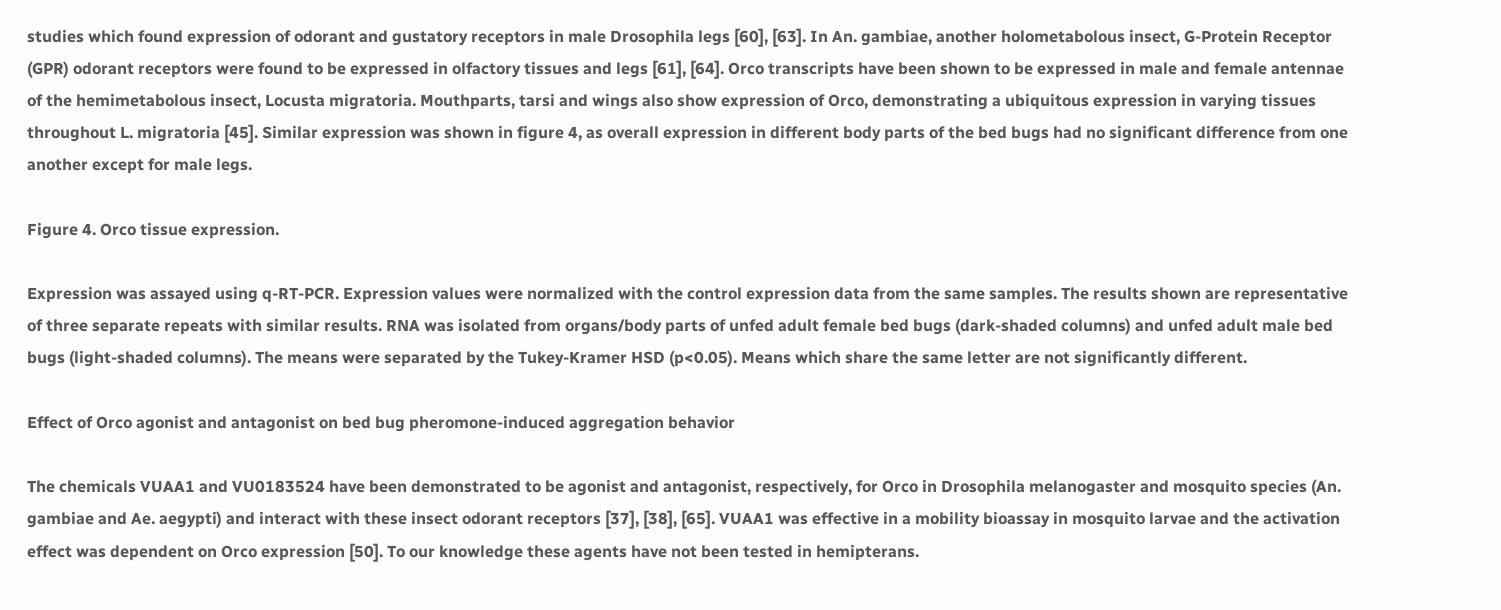studies which found expression of odorant and gustatory receptors in male Drosophila legs [60], [63]. In An. gambiae, another holometabolous insect, G-Protein Receptor (GPR) odorant receptors were found to be expressed in olfactory tissues and legs [61], [64]. Orco transcripts have been shown to be expressed in male and female antennae of the hemimetabolous insect, Locusta migratoria. Mouthparts, tarsi and wings also show expression of Orco, demonstrating a ubiquitous expression in varying tissues throughout L. migratoria [45]. Similar expression was shown in figure 4, as overall expression in different body parts of the bed bugs had no significant difference from one another except for male legs.

Figure 4. Orco tissue expression.

Expression was assayed using q-RT-PCR. Expression values were normalized with the control expression data from the same samples. The results shown are representative of three separate repeats with similar results. RNA was isolated from organs/body parts of unfed adult female bed bugs (dark-shaded columns) and unfed adult male bed bugs (light-shaded columns). The means were separated by the Tukey-Kramer HSD (p<0.05). Means which share the same letter are not significantly different.

Effect of Orco agonist and antagonist on bed bug pheromone-induced aggregation behavior

The chemicals VUAA1 and VU0183524 have been demonstrated to be agonist and antagonist, respectively, for Orco in Drosophila melanogaster and mosquito species (An. gambiae and Ae. aegypti) and interact with these insect odorant receptors [37], [38], [65]. VUAA1 was effective in a mobility bioassay in mosquito larvae and the activation effect was dependent on Orco expression [50]. To our knowledge these agents have not been tested in hemipterans.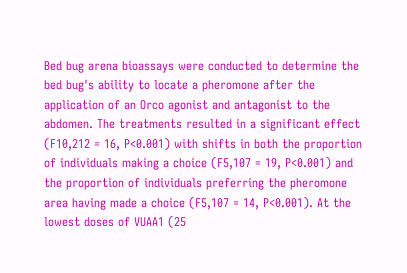Bed bug arena bioassays were conducted to determine the bed bug's ability to locate a pheromone after the application of an Orco agonist and antagonist to the abdomen. The treatments resulted in a significant effect (F10,212 = 16, P<0.001) with shifts in both the proportion of individuals making a choice (F5,107 = 19, P<0.001) and the proportion of individuals preferring the pheromone area having made a choice (F5,107 = 14, P<0.001). At the lowest doses of VUAA1 (25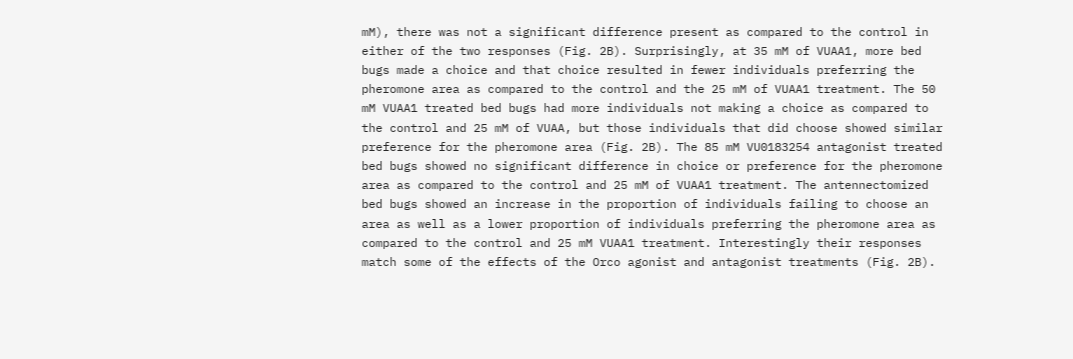mM), there was not a significant difference present as compared to the control in either of the two responses (Fig. 2B). Surprisingly, at 35 mM of VUAA1, more bed bugs made a choice and that choice resulted in fewer individuals preferring the pheromone area as compared to the control and the 25 mM of VUAA1 treatment. The 50 mM VUAA1 treated bed bugs had more individuals not making a choice as compared to the control and 25 mM of VUAA, but those individuals that did choose showed similar preference for the pheromone area (Fig. 2B). The 85 mM VU0183254 antagonist treated bed bugs showed no significant difference in choice or preference for the pheromone area as compared to the control and 25 mM of VUAA1 treatment. The antennectomized bed bugs showed an increase in the proportion of individuals failing to choose an area as well as a lower proportion of individuals preferring the pheromone area as compared to the control and 25 mM VUAA1 treatment. Interestingly their responses match some of the effects of the Orco agonist and antagonist treatments (Fig. 2B).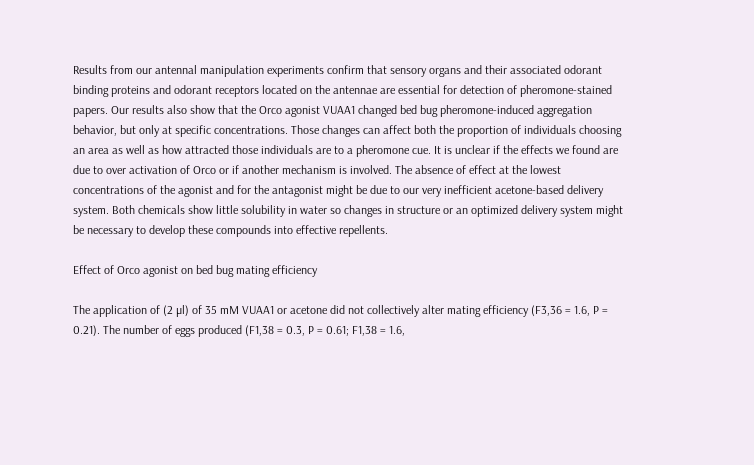Results from our antennal manipulation experiments confirm that sensory organs and their associated odorant binding proteins and odorant receptors located on the antennae are essential for detection of pheromone-stained papers. Our results also show that the Orco agonist VUAA1 changed bed bug pheromone-induced aggregation behavior, but only at specific concentrations. Those changes can affect both the proportion of individuals choosing an area as well as how attracted those individuals are to a pheromone cue. It is unclear if the effects we found are due to over activation of Orco or if another mechanism is involved. The absence of effect at the lowest concentrations of the agonist and for the antagonist might be due to our very inefficient acetone-based delivery system. Both chemicals show little solubility in water so changes in structure or an optimized delivery system might be necessary to develop these compounds into effective repellents.

Effect of Orco agonist on bed bug mating efficiency

The application of (2 µl) of 35 mM VUAA1 or acetone did not collectively alter mating efficiency (F3,36 = 1.6, P = 0.21). The number of eggs produced (F1,38 = 0.3, P = 0.61; F1,38 = 1.6,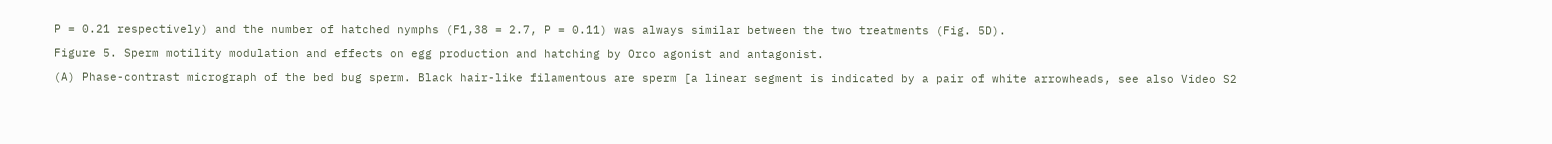P = 0.21 respectively) and the number of hatched nymphs (F1,38 = 2.7, P = 0.11) was always similar between the two treatments (Fig. 5D).

Figure 5. Sperm motility modulation and effects on egg production and hatching by Orco agonist and antagonist.

(A) Phase-contrast micrograph of the bed bug sperm. Black hair-like filamentous are sperm [a linear segment is indicated by a pair of white arrowheads, see also Video S2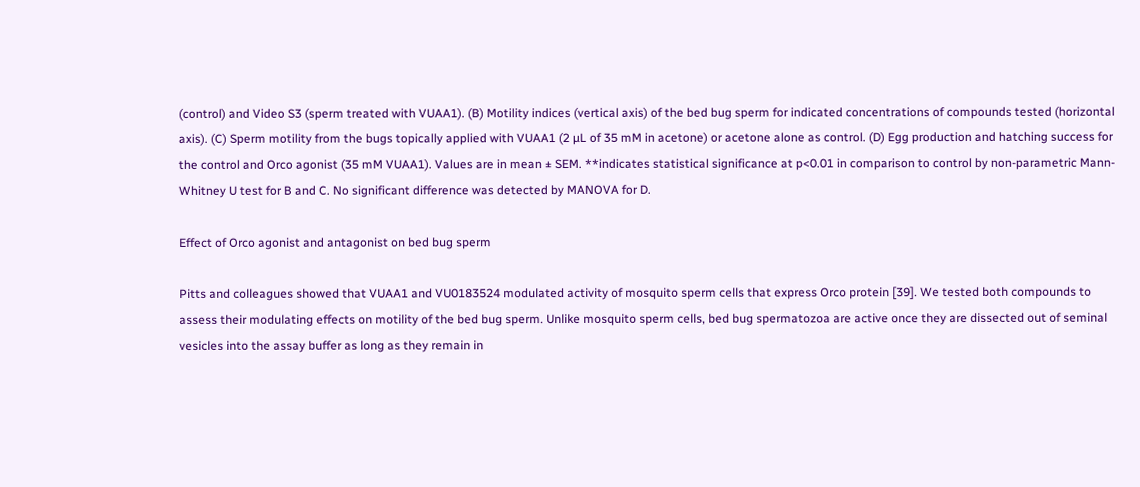(control) and Video S3 (sperm treated with VUAA1). (B) Motility indices (vertical axis) of the bed bug sperm for indicated concentrations of compounds tested (horizontal axis). (C) Sperm motility from the bugs topically applied with VUAA1 (2 µL of 35 mM in acetone) or acetone alone as control. (D) Egg production and hatching success for the control and Orco agonist (35 mM VUAA1). Values are in mean ± SEM. **indicates statistical significance at p<0.01 in comparison to control by non-parametric Mann-Whitney U test for B and C. No significant difference was detected by MANOVA for D.

Effect of Orco agonist and antagonist on bed bug sperm

Pitts and colleagues showed that VUAA1 and VU0183524 modulated activity of mosquito sperm cells that express Orco protein [39]. We tested both compounds to assess their modulating effects on motility of the bed bug sperm. Unlike mosquito sperm cells, bed bug spermatozoa are active once they are dissected out of seminal vesicles into the assay buffer as long as they remain in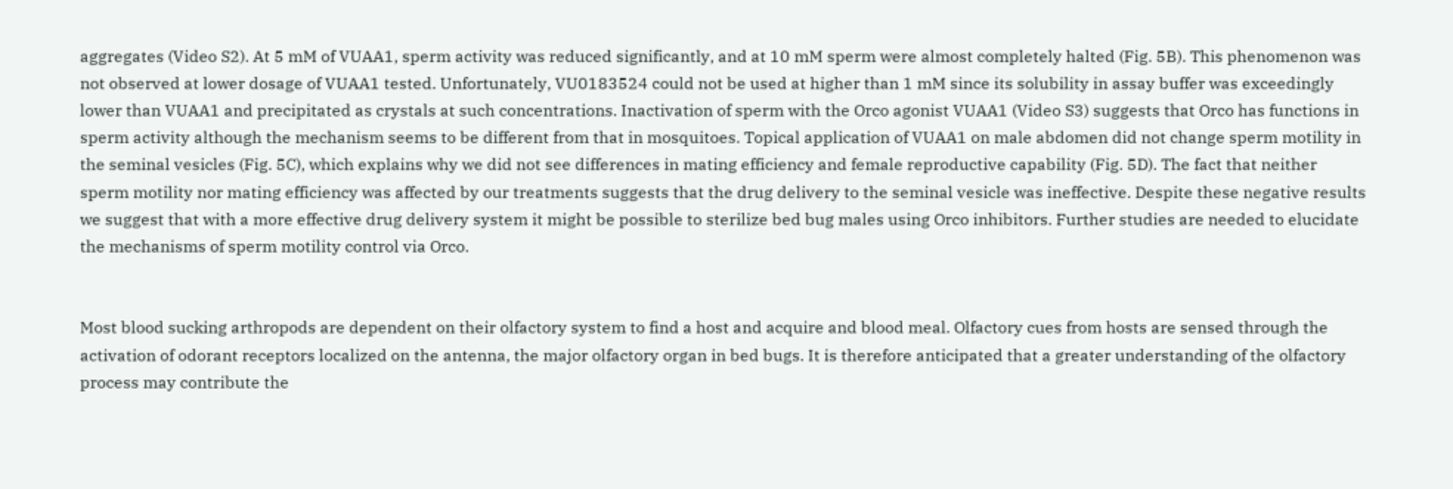aggregates (Video S2). At 5 mM of VUAA1, sperm activity was reduced significantly, and at 10 mM sperm were almost completely halted (Fig. 5B). This phenomenon was not observed at lower dosage of VUAA1 tested. Unfortunately, VU0183524 could not be used at higher than 1 mM since its solubility in assay buffer was exceedingly lower than VUAA1 and precipitated as crystals at such concentrations. Inactivation of sperm with the Orco agonist VUAA1 (Video S3) suggests that Orco has functions in sperm activity although the mechanism seems to be different from that in mosquitoes. Topical application of VUAA1 on male abdomen did not change sperm motility in the seminal vesicles (Fig. 5C), which explains why we did not see differences in mating efficiency and female reproductive capability (Fig. 5D). The fact that neither sperm motility nor mating efficiency was affected by our treatments suggests that the drug delivery to the seminal vesicle was ineffective. Despite these negative results we suggest that with a more effective drug delivery system it might be possible to sterilize bed bug males using Orco inhibitors. Further studies are needed to elucidate the mechanisms of sperm motility control via Orco.


Most blood sucking arthropods are dependent on their olfactory system to find a host and acquire and blood meal. Olfactory cues from hosts are sensed through the activation of odorant receptors localized on the antenna, the major olfactory organ in bed bugs. It is therefore anticipated that a greater understanding of the olfactory process may contribute the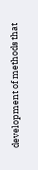development of methods that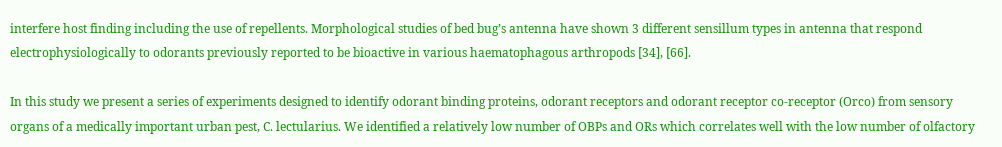interfere host finding including the use of repellents. Morphological studies of bed bug’s antenna have shown 3 different sensillum types in antenna that respond electrophysiologically to odorants previously reported to be bioactive in various haematophagous arthropods [34], [66].

In this study we present a series of experiments designed to identify odorant binding proteins, odorant receptors and odorant receptor co-receptor (Orco) from sensory organs of a medically important urban pest, C. lectularius. We identified a relatively low number of OBPs and ORs which correlates well with the low number of olfactory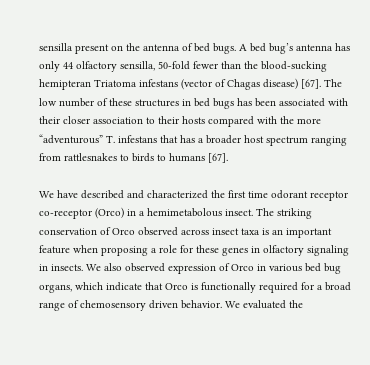sensilla present on the antenna of bed bugs. A bed bug’s antenna has only 44 olfactory sensilla, 50-fold fewer than the blood-sucking hemipteran Triatoma infestans (vector of Chagas disease) [67]. The low number of these structures in bed bugs has been associated with their closer association to their hosts compared with the more “adventurous” T. infestans that has a broader host spectrum ranging from rattlesnakes to birds to humans [67].

We have described and characterized the first time odorant receptor co-receptor (Orco) in a hemimetabolous insect. The striking conservation of Orco observed across insect taxa is an important feature when proposing a role for these genes in olfactory signaling in insects. We also observed expression of Orco in various bed bug organs, which indicate that Orco is functionally required for a broad range of chemosensory driven behavior. We evaluated the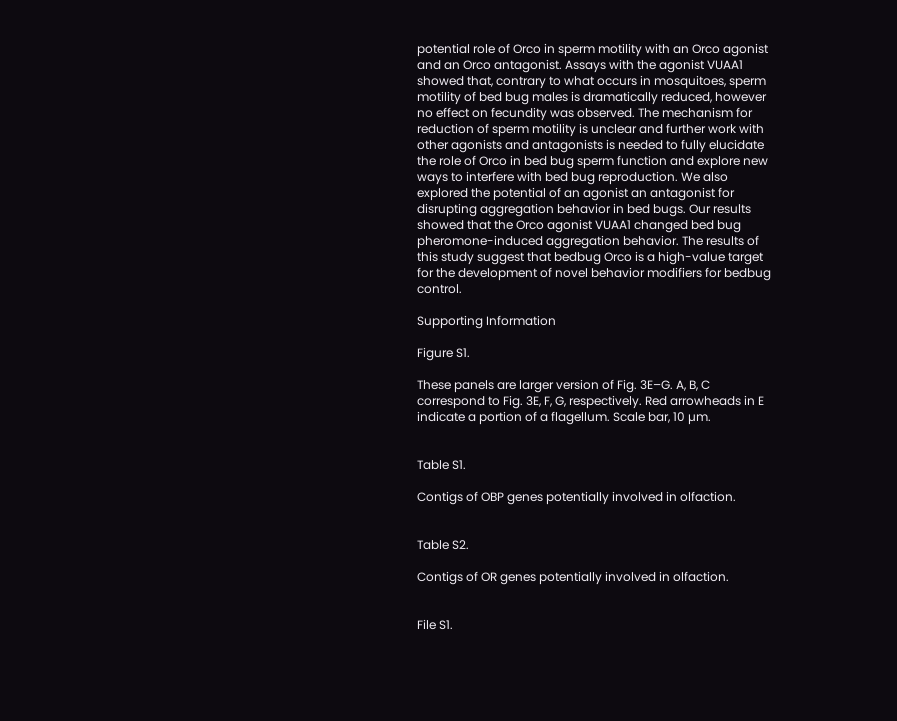potential role of Orco in sperm motility with an Orco agonist and an Orco antagonist. Assays with the agonist VUAA1 showed that, contrary to what occurs in mosquitoes, sperm motility of bed bug males is dramatically reduced, however no effect on fecundity was observed. The mechanism for reduction of sperm motility is unclear and further work with other agonists and antagonists is needed to fully elucidate the role of Orco in bed bug sperm function and explore new ways to interfere with bed bug reproduction. We also explored the potential of an agonist an antagonist for disrupting aggregation behavior in bed bugs. Our results showed that the Orco agonist VUAA1 changed bed bug pheromone-induced aggregation behavior. The results of this study suggest that bedbug Orco is a high-value target for the development of novel behavior modifiers for bedbug control.

Supporting Information

Figure S1.

These panels are larger version of Fig. 3E–G. A, B, C correspond to Fig. 3E, F, G, respectively. Red arrowheads in E indicate a portion of a flagellum. Scale bar, 10 µm.


Table S1.

Contigs of OBP genes potentially involved in olfaction.


Table S2.

Contigs of OR genes potentially involved in olfaction.


File S1.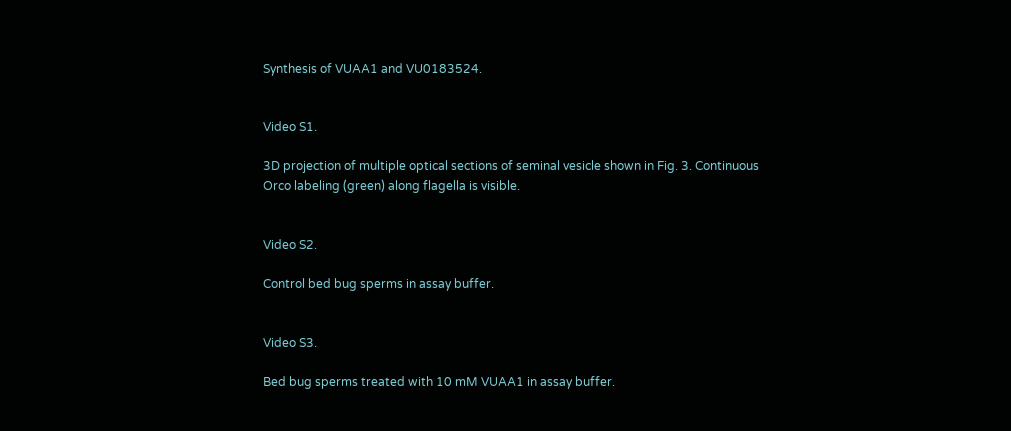Synthesis of VUAA1 and VU0183524.


Video S1.

3D projection of multiple optical sections of seminal vesicle shown in Fig. 3. Continuous Orco labeling (green) along flagella is visible.


Video S2.

Control bed bug sperms in assay buffer.


Video S3.

Bed bug sperms treated with 10 mM VUAA1 in assay buffer.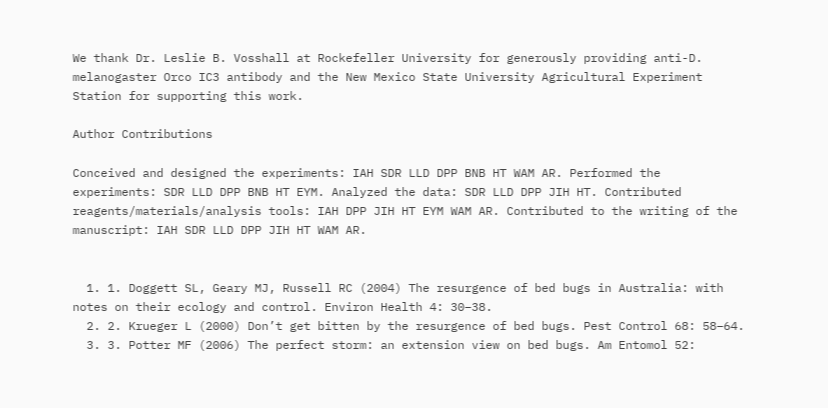We thank Dr. Leslie B. Vosshall at Rockefeller University for generously providing anti-D. melanogaster Orco IC3 antibody and the New Mexico State University Agricultural Experiment Station for supporting this work.

Author Contributions

Conceived and designed the experiments: IAH SDR LLD DPP BNB HT WAM AR. Performed the experiments: SDR LLD DPP BNB HT EYM. Analyzed the data: SDR LLD DPP JIH HT. Contributed reagents/materials/analysis tools: IAH DPP JIH HT EYM WAM AR. Contributed to the writing of the manuscript: IAH SDR LLD DPP JIH HT WAM AR.


  1. 1. Doggett SL, Geary MJ, Russell RC (2004) The resurgence of bed bugs in Australia: with notes on their ecology and control. Environ Health 4: 30–38.
  2. 2. Krueger L (2000) Don’t get bitten by the resurgence of bed bugs. Pest Control 68: 58–64.
  3. 3. Potter MF (2006) The perfect storm: an extension view on bed bugs. Am Entomol 52: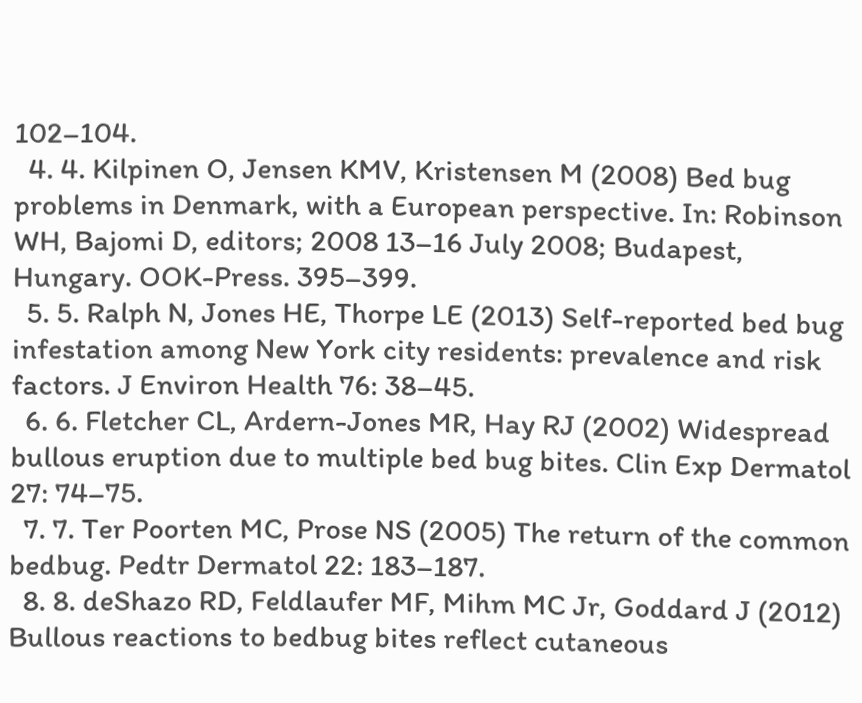102–104.
  4. 4. Kilpinen O, Jensen KMV, Kristensen M (2008) Bed bug problems in Denmark, with a European perspective. In: Robinson WH, Bajomi D, editors; 2008 13–16 July 2008; Budapest, Hungary. OOK-Press. 395–399.
  5. 5. Ralph N, Jones HE, Thorpe LE (2013) Self-reported bed bug infestation among New York city residents: prevalence and risk factors. J Environ Health 76: 38–45.
  6. 6. Fletcher CL, Ardern-Jones MR, Hay RJ (2002) Widespread bullous eruption due to multiple bed bug bites. Clin Exp Dermatol 27: 74–75.
  7. 7. Ter Poorten MC, Prose NS (2005) The return of the common bedbug. Pedtr Dermatol 22: 183–187.
  8. 8. deShazo RD, Feldlaufer MF, Mihm MC Jr, Goddard J (2012) Bullous reactions to bedbug bites reflect cutaneous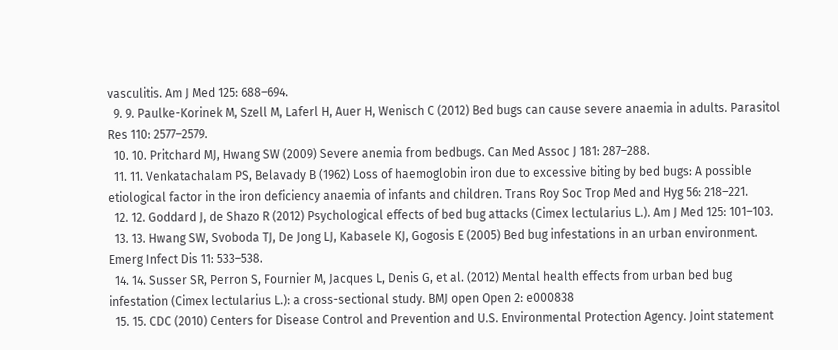vasculitis. Am J Med 125: 688–694.
  9. 9. Paulke-Korinek M, Szell M, Laferl H, Auer H, Wenisch C (2012) Bed bugs can cause severe anaemia in adults. Parasitol Res 110: 2577–2579.
  10. 10. Pritchard MJ, Hwang SW (2009) Severe anemia from bedbugs. Can Med Assoc J 181: 287–288.
  11. 11. Venkatachalam PS, Belavady B (1962) Loss of haemoglobin iron due to excessive biting by bed bugs: A possible etiological factor in the iron deficiency anaemia of infants and children. Trans Roy Soc Trop Med and Hyg 56: 218–221.
  12. 12. Goddard J, de Shazo R (2012) Psychological effects of bed bug attacks (Cimex lectularius L.). Am J Med 125: 101–103.
  13. 13. Hwang SW, Svoboda TJ, De Jong LJ, Kabasele KJ, Gogosis E (2005) Bed bug infestations in an urban environment. Emerg Infect Dis 11: 533–538.
  14. 14. Susser SR, Perron S, Fournier M, Jacques L, Denis G, et al. (2012) Mental health effects from urban bed bug infestation (Cimex lectularius L.): a cross-sectional study. BMJ open Open 2: e000838
  15. 15. CDC (2010) Centers for Disease Control and Prevention and U.S. Environmental Protection Agency. Joint statement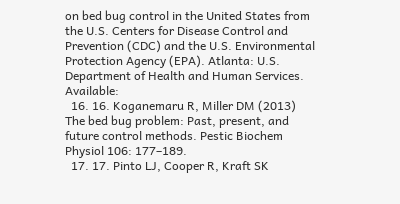on bed bug control in the United States from the U.S. Centers for Disease Control and Prevention (CDC) and the U.S. Environmental Protection Agency (EPA). Atlanta: U.S. Department of Health and Human Services. Available:
  16. 16. Koganemaru R, Miller DM (2013) The bed bug problem: Past, present, and future control methods. Pestic Biochem Physiol 106: 177–189.
  17. 17. Pinto LJ, Cooper R, Kraft SK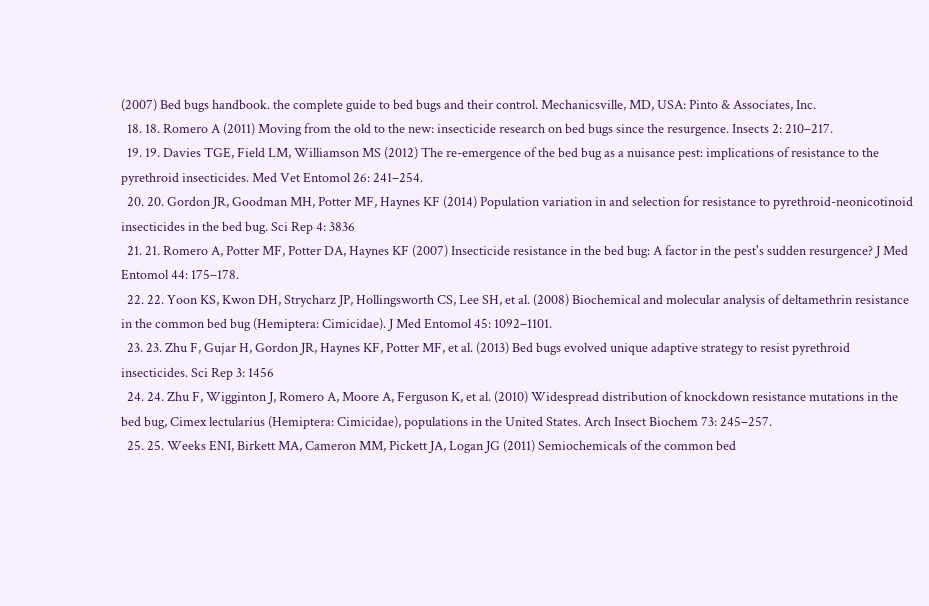(2007) Bed bugs handbook. the complete guide to bed bugs and their control. Mechanicsville, MD, USA: Pinto & Associates, Inc.
  18. 18. Romero A (2011) Moving from the old to the new: insecticide research on bed bugs since the resurgence. Insects 2: 210–217.
  19. 19. Davies TGE, Field LM, Williamson MS (2012) The re-emergence of the bed bug as a nuisance pest: implications of resistance to the pyrethroid insecticides. Med Vet Entomol 26: 241–254.
  20. 20. Gordon JR, Goodman MH, Potter MF, Haynes KF (2014) Population variation in and selection for resistance to pyrethroid-neonicotinoid insecticides in the bed bug. Sci Rep 4: 3836
  21. 21. Romero A, Potter MF, Potter DA, Haynes KF (2007) Insecticide resistance in the bed bug: A factor in the pest's sudden resurgence? J Med Entomol 44: 175–178.
  22. 22. Yoon KS, Kwon DH, Strycharz JP, Hollingsworth CS, Lee SH, et al. (2008) Biochemical and molecular analysis of deltamethrin resistance in the common bed bug (Hemiptera: Cimicidae). J Med Entomol 45: 1092–1101.
  23. 23. Zhu F, Gujar H, Gordon JR, Haynes KF, Potter MF, et al. (2013) Bed bugs evolved unique adaptive strategy to resist pyrethroid insecticides. Sci Rep 3: 1456
  24. 24. Zhu F, Wigginton J, Romero A, Moore A, Ferguson K, et al. (2010) Widespread distribution of knockdown resistance mutations in the bed bug, Cimex lectularius (Hemiptera: Cimicidae), populations in the United States. Arch Insect Biochem 73: 245–257.
  25. 25. Weeks ENI, Birkett MA, Cameron MM, Pickett JA, Logan JG (2011) Semiochemicals of the common bed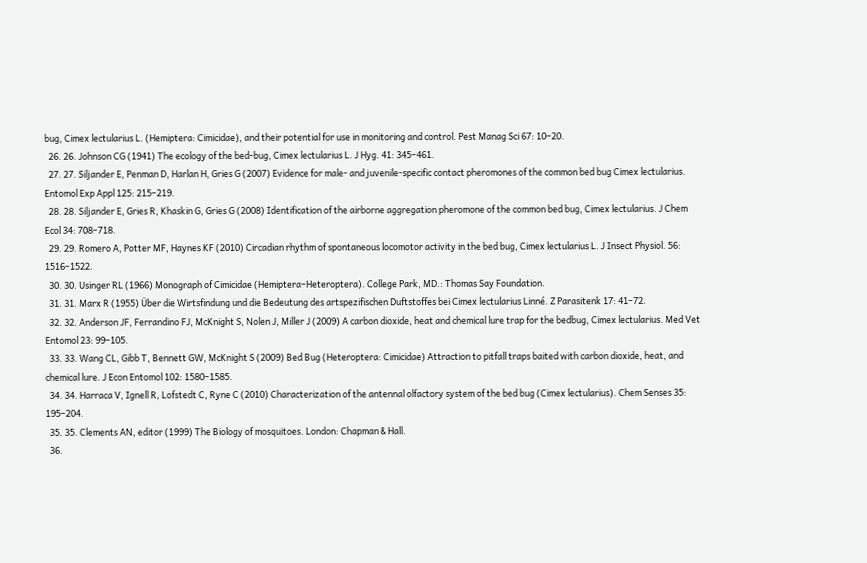bug, Cimex lectularius L. (Hemiptera: Cimicidae), and their potential for use in monitoring and control. Pest Manag Sci 67: 10–20.
  26. 26. Johnson CG (1941) The ecology of the bed-bug, Cimex lectularius L. J Hyg. 41: 345–461.
  27. 27. Siljander E, Penman D, Harlan H, Gries G (2007) Evidence for male- and juvenile-specific contact pheromones of the common bed bug Cimex lectularius. Entomol Exp Appl 125: 215–219.
  28. 28. Siljander E, Gries R, Khaskin G, Gries G (2008) Identification of the airborne aggregation pheromone of the common bed bug, Cimex lectularius. J Chem Ecol 34: 708–718.
  29. 29. Romero A, Potter MF, Haynes KF (2010) Circadian rhythm of spontaneous locomotor activity in the bed bug, Cimex lectularius L. J Insect Physiol. 56: 1516–1522.
  30. 30. Usinger RL (1966) Monograph of Cimicidae (Hemiptera–Heteroptera). College Park, MD.: Thomas Say Foundation.
  31. 31. Marx R (1955) Über die Wirtsfindung und die Bedeutung des artspezifischen Duftstoffes bei Cimex lectularius Linné. Z Parasitenk 17: 41–72.
  32. 32. Anderson JF, Ferrandino FJ, McKnight S, Nolen J, Miller J (2009) A carbon dioxide, heat and chemical lure trap for the bedbug, Cimex lectularius. Med Vet Entomol 23: 99–105.
  33. 33. Wang CL, Gibb T, Bennett GW, McKnight S (2009) Bed Bug (Heteroptera: Cimicidae) Attraction to pitfall traps baited with carbon dioxide, heat, and chemical lure. J Econ Entomol 102: 1580–1585.
  34. 34. Harraca V, Ignell R, Lofstedt C, Ryne C (2010) Characterization of the antennal olfactory system of the bed bug (Cimex lectularius). Chem Senses 35: 195–204.
  35. 35. Clements AN, editor (1999) The Biology of mosquitoes. London: Chapman & Hall.
  36.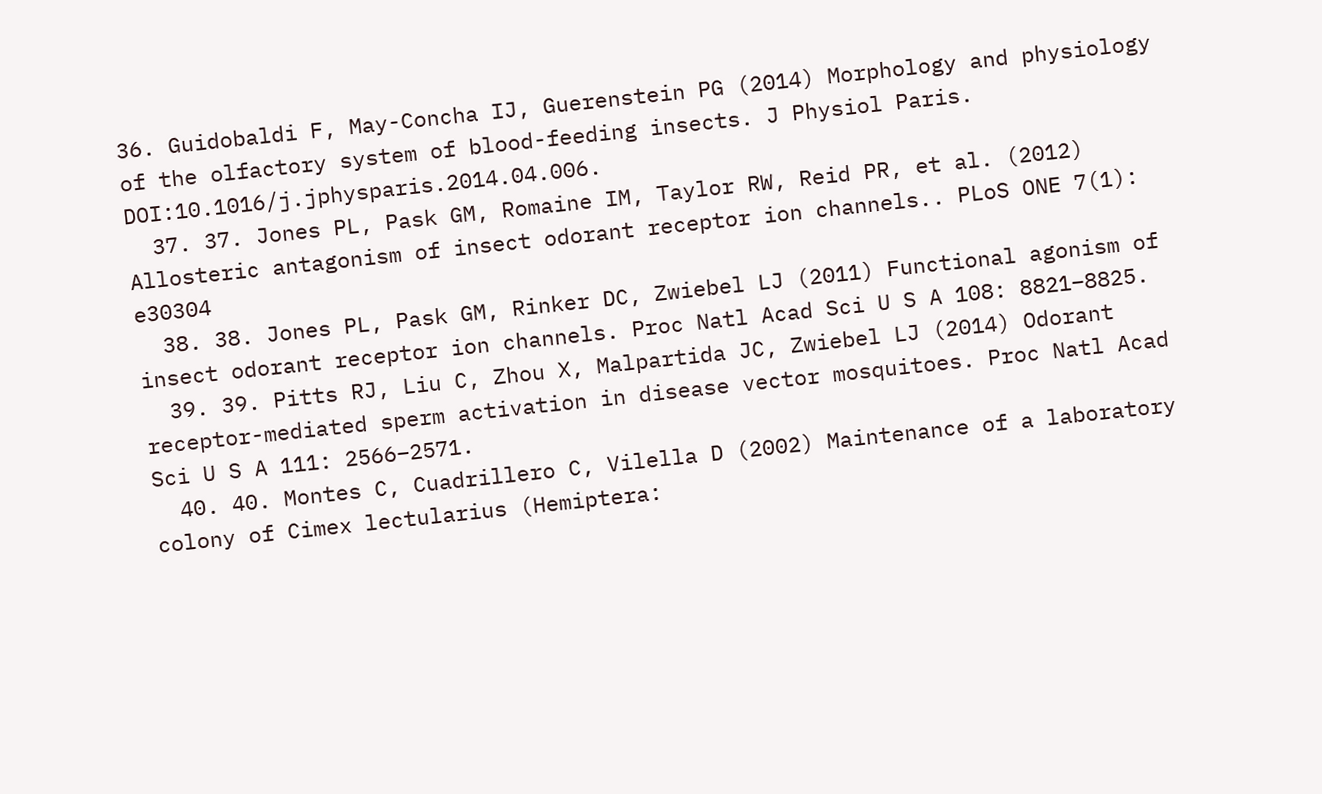36. Guidobaldi F, May-Concha IJ, Guerenstein PG (2014) Morphology and physiology of the olfactory system of blood-feeding insects. J Physiol Paris. DOI:10.1016/j.jphysparis.2014.04.006.
  37. 37. Jones PL, Pask GM, Romaine IM, Taylor RW, Reid PR, et al. (2012) Allosteric antagonism of insect odorant receptor ion channels.. PLoS ONE 7(1): e30304
  38. 38. Jones PL, Pask GM, Rinker DC, Zwiebel LJ (2011) Functional agonism of insect odorant receptor ion channels. Proc Natl Acad Sci U S A 108: 8821–8825.
  39. 39. Pitts RJ, Liu C, Zhou X, Malpartida JC, Zwiebel LJ (2014) Odorant receptor-mediated sperm activation in disease vector mosquitoes. Proc Natl Acad Sci U S A 111: 2566–2571.
  40. 40. Montes C, Cuadrillero C, Vilella D (2002) Maintenance of a laboratory colony of Cimex lectularius (Hemiptera: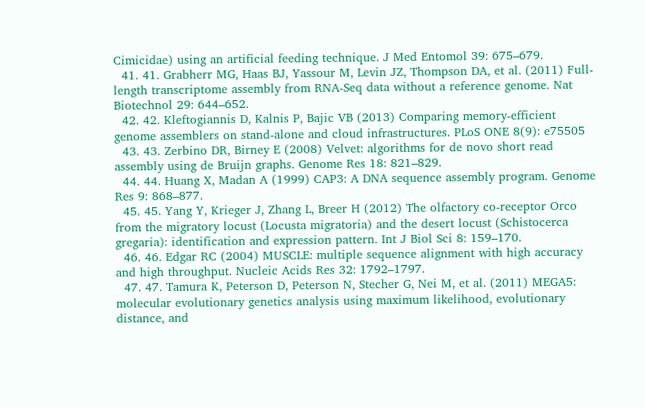Cimicidae) using an artificial feeding technique. J Med Entomol 39: 675–679.
  41. 41. Grabherr MG, Haas BJ, Yassour M, Levin JZ, Thompson DA, et al. (2011) Full-length transcriptome assembly from RNA-Seq data without a reference genome. Nat Biotechnol 29: 644–652.
  42. 42. Kleftogiannis D, Kalnis P, Bajic VB (2013) Comparing memory-efficient genome assemblers on stand-alone and cloud infrastructures. PLoS ONE 8(9): e75505
  43. 43. Zerbino DR, Birney E (2008) Velvet: algorithms for de novo short read assembly using de Bruijn graphs. Genome Res 18: 821–829.
  44. 44. Huang X, Madan A (1999) CAP3: A DNA sequence assembly program. Genome Res 9: 868–877.
  45. 45. Yang Y, Krieger J, Zhang L, Breer H (2012) The olfactory co-receptor Orco from the migratory locust (Locusta migratoria) and the desert locust (Schistocerca gregaria): identification and expression pattern. Int J Biol Sci 8: 159–170.
  46. 46. Edgar RC (2004) MUSCLE: multiple sequence alignment with high accuracy and high throughput. Nucleic Acids Res 32: 1792–1797.
  47. 47. Tamura K, Peterson D, Peterson N, Stecher G, Nei M, et al. (2011) MEGA5: molecular evolutionary genetics analysis using maximum likelihood, evolutionary distance, and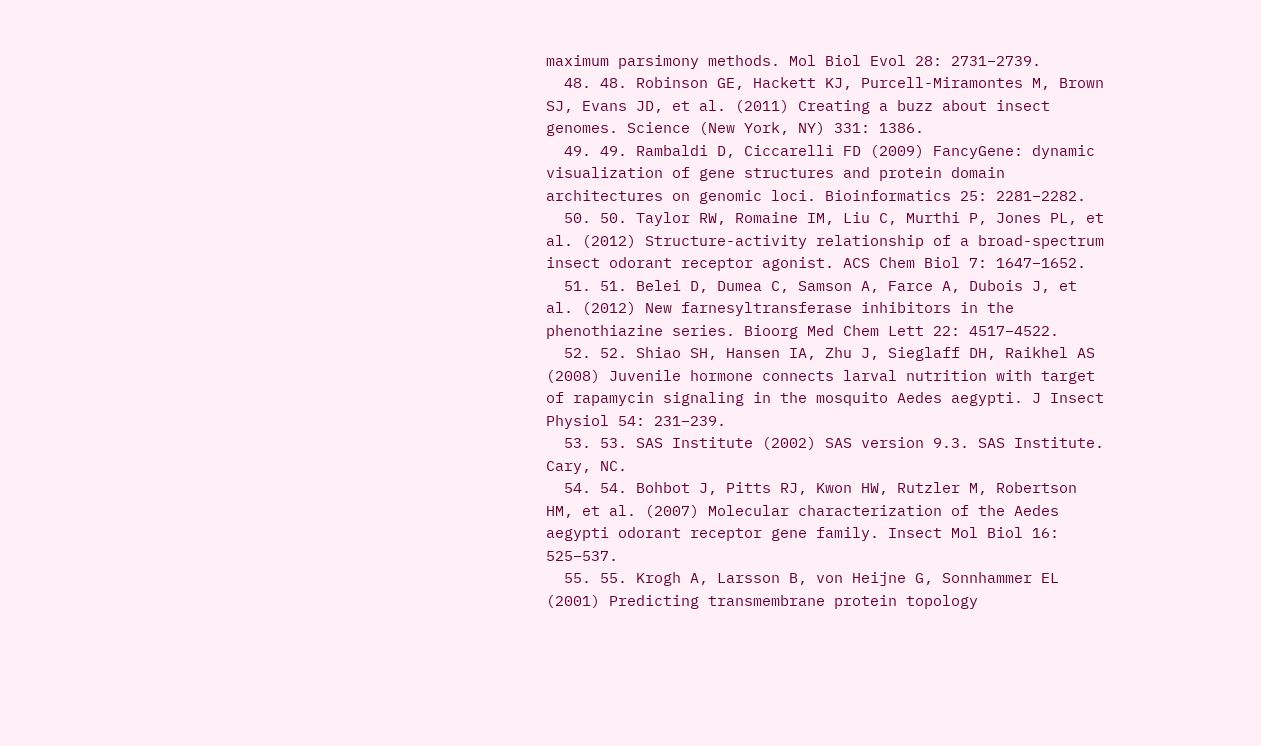maximum parsimony methods. Mol Biol Evol 28: 2731–2739.
  48. 48. Robinson GE, Hackett KJ, Purcell-Miramontes M, Brown SJ, Evans JD, et al. (2011) Creating a buzz about insect genomes. Science (New York, NY) 331: 1386.
  49. 49. Rambaldi D, Ciccarelli FD (2009) FancyGene: dynamic visualization of gene structures and protein domain architectures on genomic loci. Bioinformatics 25: 2281–2282.
  50. 50. Taylor RW, Romaine IM, Liu C, Murthi P, Jones PL, et al. (2012) Structure-activity relationship of a broad-spectrum insect odorant receptor agonist. ACS Chem Biol 7: 1647–1652.
  51. 51. Belei D, Dumea C, Samson A, Farce A, Dubois J, et al. (2012) New farnesyltransferase inhibitors in the phenothiazine series. Bioorg Med Chem Lett 22: 4517–4522.
  52. 52. Shiao SH, Hansen IA, Zhu J, Sieglaff DH, Raikhel AS (2008) Juvenile hormone connects larval nutrition with target of rapamycin signaling in the mosquito Aedes aegypti. J Insect Physiol 54: 231–239.
  53. 53. SAS Institute (2002) SAS version 9.3. SAS Institute. Cary, NC.
  54. 54. Bohbot J, Pitts RJ, Kwon HW, Rutzler M, Robertson HM, et al. (2007) Molecular characterization of the Aedes aegypti odorant receptor gene family. Insect Mol Biol 16: 525–537.
  55. 55. Krogh A, Larsson B, von Heijne G, Sonnhammer EL (2001) Predicting transmembrane protein topology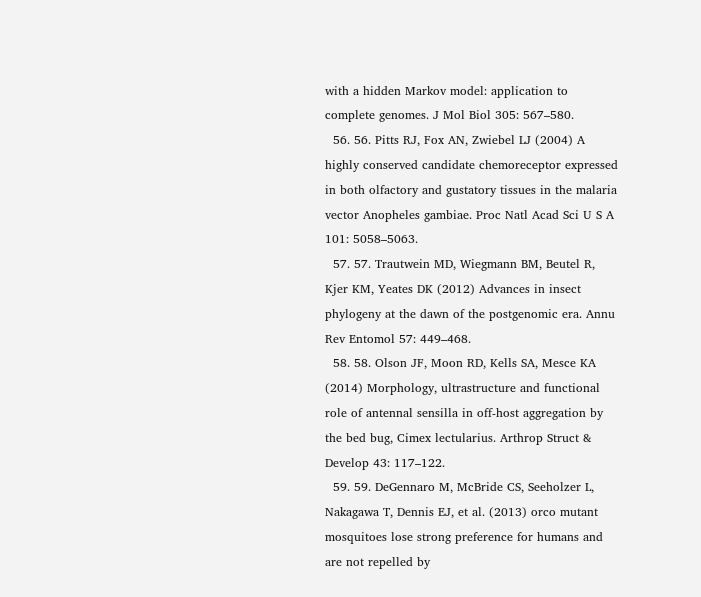with a hidden Markov model: application to complete genomes. J Mol Biol 305: 567–580.
  56. 56. Pitts RJ, Fox AN, Zwiebel LJ (2004) A highly conserved candidate chemoreceptor expressed in both olfactory and gustatory tissues in the malaria vector Anopheles gambiae. Proc Natl Acad Sci U S A 101: 5058–5063.
  57. 57. Trautwein MD, Wiegmann BM, Beutel R, Kjer KM, Yeates DK (2012) Advances in insect phylogeny at the dawn of the postgenomic era. Annu Rev Entomol 57: 449–468.
  58. 58. Olson JF, Moon RD, Kells SA, Mesce KA (2014) Morphology, ultrastructure and functional role of antennal sensilla in off-host aggregation by the bed bug, Cimex lectularius. Arthrop Struct & Develop 43: 117–122.
  59. 59. DeGennaro M, McBride CS, Seeholzer L, Nakagawa T, Dennis EJ, et al. (2013) orco mutant mosquitoes lose strong preference for humans and are not repelled by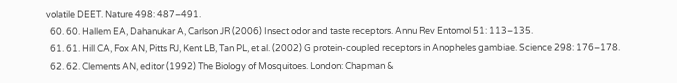volatile DEET. Nature 498: 487–491.
  60. 60. Hallem EA, Dahanukar A, Carlson JR (2006) Insect odor and taste receptors. Annu Rev Entomol 51: 113–135.
  61. 61. Hill CA, Fox AN, Pitts RJ, Kent LB, Tan PL, et al. (2002) G protein-coupled receptors in Anopheles gambiae. Science 298: 176–178.
  62. 62. Clements AN, editor (1992) The Biology of Mosquitoes. London: Chapman &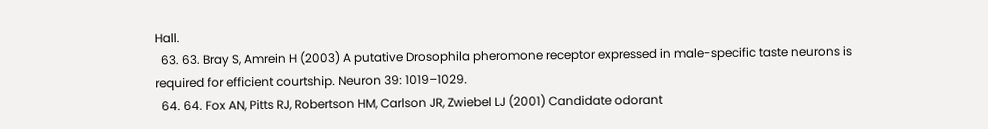Hall.
  63. 63. Bray S, Amrein H (2003) A putative Drosophila pheromone receptor expressed in male-specific taste neurons is required for efficient courtship. Neuron 39: 1019–1029.
  64. 64. Fox AN, Pitts RJ, Robertson HM, Carlson JR, Zwiebel LJ (2001) Candidate odorant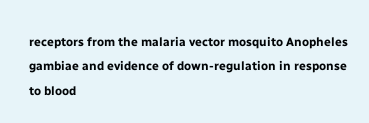receptors from the malaria vector mosquito Anopheles gambiae and evidence of down-regulation in response to blood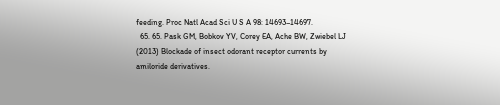feeding. Proc Natl Acad Sci U S A 98: 14693–14697.
  65. 65. Pask GM, Bobkov YV, Corey EA, Ache BW, Zwiebel LJ (2013) Blockade of insect odorant receptor currents by amiloride derivatives.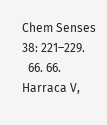Chem Senses 38: 221–229.
  66. 66. Harraca V,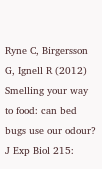Ryne C, Birgersson G, Ignell R (2012) Smelling your way to food: can bed bugs use our odour? J Exp Biol 215: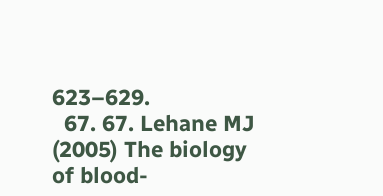623–629.
  67. 67. Lehane MJ (2005) The biology of blood-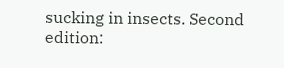sucking in insects. Second edition: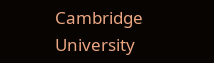Cambridge University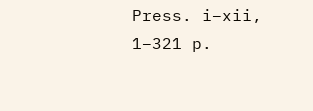Press. i–xii, 1–321 p.